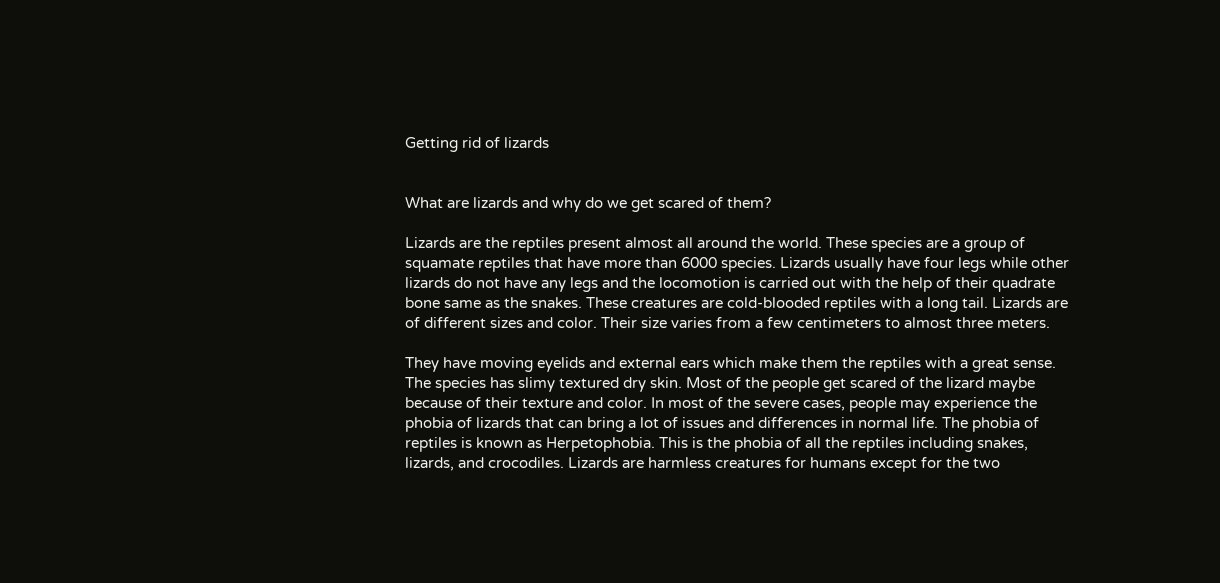Getting rid of lizards


What are lizards and why do we get scared of them?

Lizards are the reptiles present almost all around the world. These species are a group of squamate reptiles that have more than 6000 species. Lizards usually have four legs while other lizards do not have any legs and the locomotion is carried out with the help of their quadrate bone same as the snakes. These creatures are cold-blooded reptiles with a long tail. Lizards are of different sizes and color. Their size varies from a few centimeters to almost three meters.

They have moving eyelids and external ears which make them the reptiles with a great sense. The species has slimy textured dry skin. Most of the people get scared of the lizard maybe because of their texture and color. In most of the severe cases, people may experience the phobia of lizards that can bring a lot of issues and differences in normal life. The phobia of reptiles is known as Herpetophobia. This is the phobia of all the reptiles including snakes, lizards, and crocodiles. Lizards are harmless creatures for humans except for the two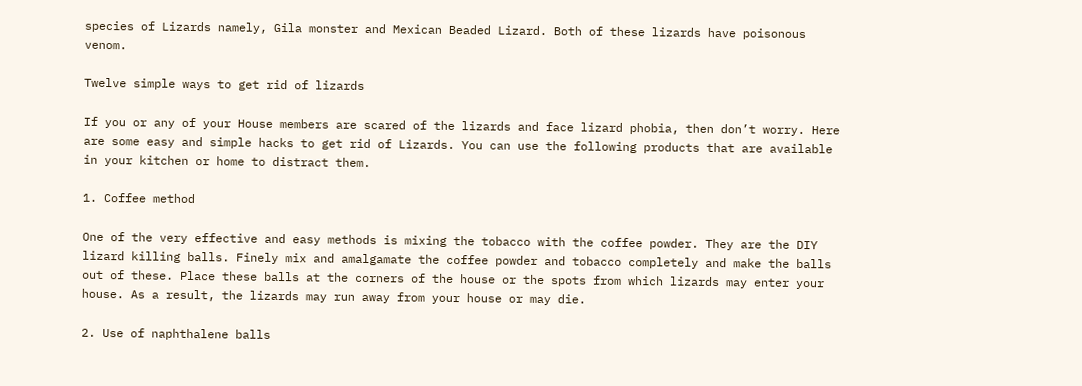species of Lizards namely, Gila monster and Mexican Beaded Lizard. Both of these lizards have poisonous venom.

Twelve simple ways to get rid of lizards

If you or any of your House members are scared of the lizards and face lizard phobia, then don’t worry. Here are some easy and simple hacks to get rid of Lizards. You can use the following products that are available in your kitchen or home to distract them.

1. Coffee method

One of the very effective and easy methods is mixing the tobacco with the coffee powder. They are the DIY lizard killing balls. Finely mix and amalgamate the coffee powder and tobacco completely and make the balls out of these. Place these balls at the corners of the house or the spots from which lizards may enter your house. As a result, the lizards may run away from your house or may die.

2. Use of naphthalene balls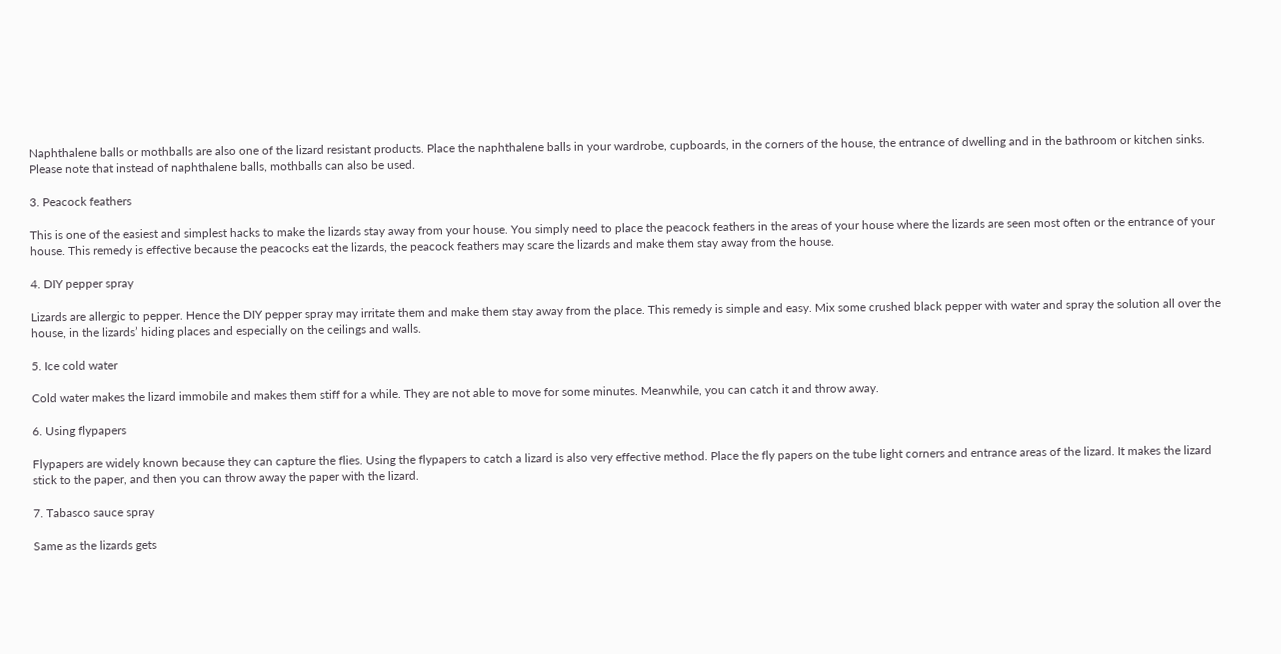Naphthalene balls or mothballs are also one of the lizard resistant products. Place the naphthalene balls in your wardrobe, cupboards, in the corners of the house, the entrance of dwelling and in the bathroom or kitchen sinks. Please note that instead of naphthalene balls, mothballs can also be used.

3. Peacock feathers

This is one of the easiest and simplest hacks to make the lizards stay away from your house. You simply need to place the peacock feathers in the areas of your house where the lizards are seen most often or the entrance of your house. This remedy is effective because the peacocks eat the lizards, the peacock feathers may scare the lizards and make them stay away from the house.

4. DIY pepper spray

Lizards are allergic to pepper. Hence the DIY pepper spray may irritate them and make them stay away from the place. This remedy is simple and easy. Mix some crushed black pepper with water and spray the solution all over the house, in the lizards’ hiding places and especially on the ceilings and walls.

5. Ice cold water

Cold water makes the lizard immobile and makes them stiff for a while. They are not able to move for some minutes. Meanwhile, you can catch it and throw away.

6. Using flypapers

Flypapers are widely known because they can capture the flies. Using the flypapers to catch a lizard is also very effective method. Place the fly papers on the tube light corners and entrance areas of the lizard. It makes the lizard stick to the paper, and then you can throw away the paper with the lizard.

7. Tabasco sauce spray

Same as the lizards gets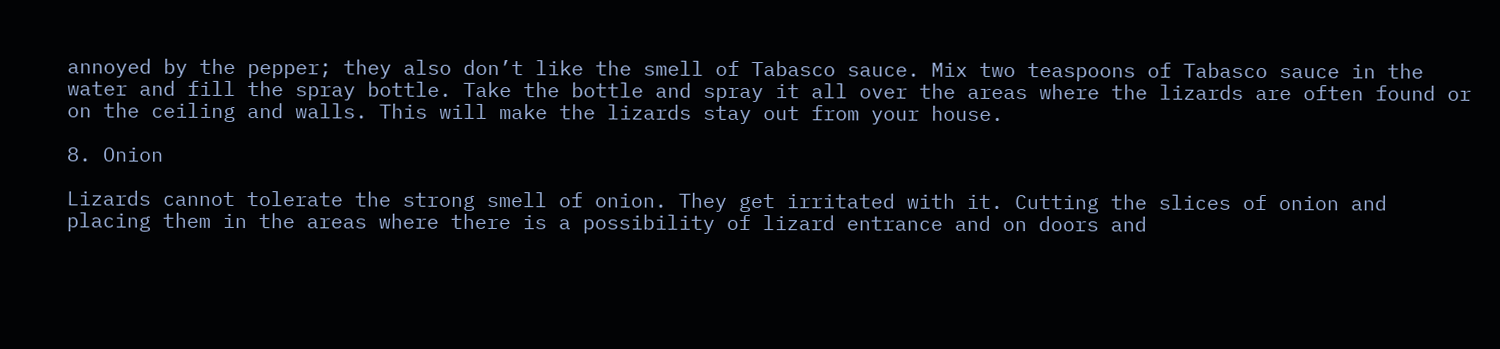annoyed by the pepper; they also don’t like the smell of Tabasco sauce. Mix two teaspoons of Tabasco sauce in the water and fill the spray bottle. Take the bottle and spray it all over the areas where the lizards are often found or on the ceiling and walls. This will make the lizards stay out from your house.

8. Onion

Lizards cannot tolerate the strong smell of onion. They get irritated with it. Cutting the slices of onion and placing them in the areas where there is a possibility of lizard entrance and on doors and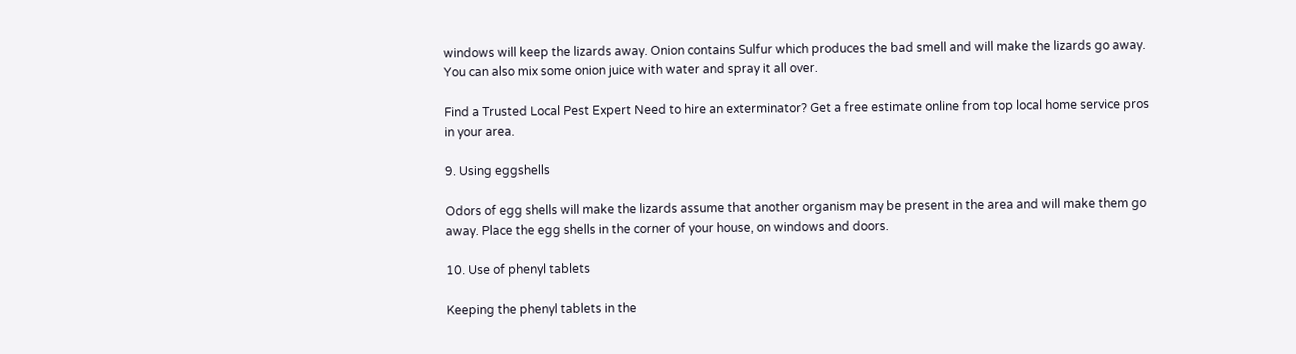windows will keep the lizards away. Onion contains Sulfur which produces the bad smell and will make the lizards go away. You can also mix some onion juice with water and spray it all over.

Find a Trusted Local Pest Expert Need to hire an exterminator? Get a free estimate online from top local home service pros in your area.

9. Using eggshells

Odors of egg shells will make the lizards assume that another organism may be present in the area and will make them go away. Place the egg shells in the corner of your house, on windows and doors.

10. Use of phenyl tablets

Keeping the phenyl tablets in the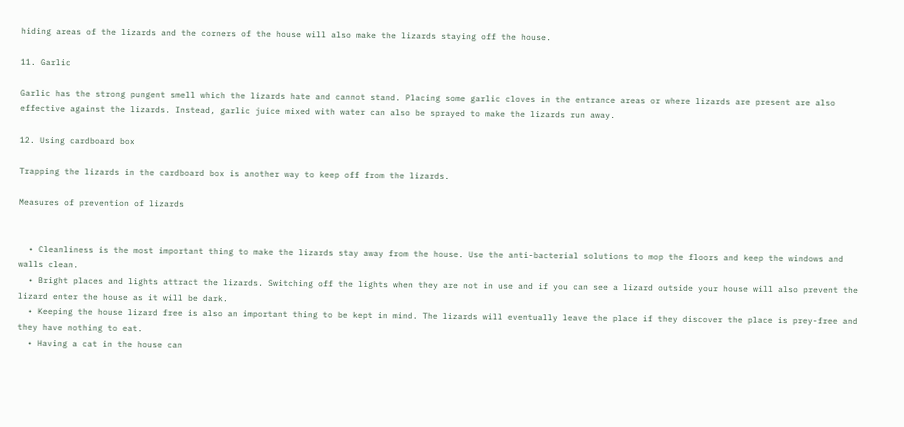hiding areas of the lizards and the corners of the house will also make the lizards staying off the house.

11. Garlic

Garlic has the strong pungent smell which the lizards hate and cannot stand. Placing some garlic cloves in the entrance areas or where lizards are present are also effective against the lizards. Instead, garlic juice mixed with water can also be sprayed to make the lizards run away.

12. Using cardboard box

Trapping the lizards in the cardboard box is another way to keep off from the lizards.

Measures of prevention of lizards


  • Cleanliness is the most important thing to make the lizards stay away from the house. Use the anti-bacterial solutions to mop the floors and keep the windows and walls clean.
  • Bright places and lights attract the lizards. Switching off the lights when they are not in use and if you can see a lizard outside your house will also prevent the lizard enter the house as it will be dark.
  • Keeping the house lizard free is also an important thing to be kept in mind. The lizards will eventually leave the place if they discover the place is prey-free and they have nothing to eat.
  • Having a cat in the house can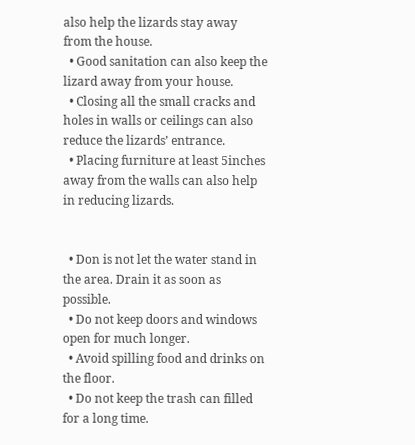also help the lizards stay away from the house.
  • Good sanitation can also keep the lizard away from your house.
  • Closing all the small cracks and holes in walls or ceilings can also reduce the lizards’ entrance.
  • Placing furniture at least 5inches away from the walls can also help in reducing lizards.


  • Don is not let the water stand in the area. Drain it as soon as possible.
  • Do not keep doors and windows open for much longer.
  • Avoid spilling food and drinks on the floor.
  • Do not keep the trash can filled for a long time.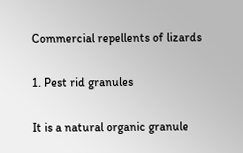Commercial repellents of lizards

1. Pest rid granules

It is a natural organic granule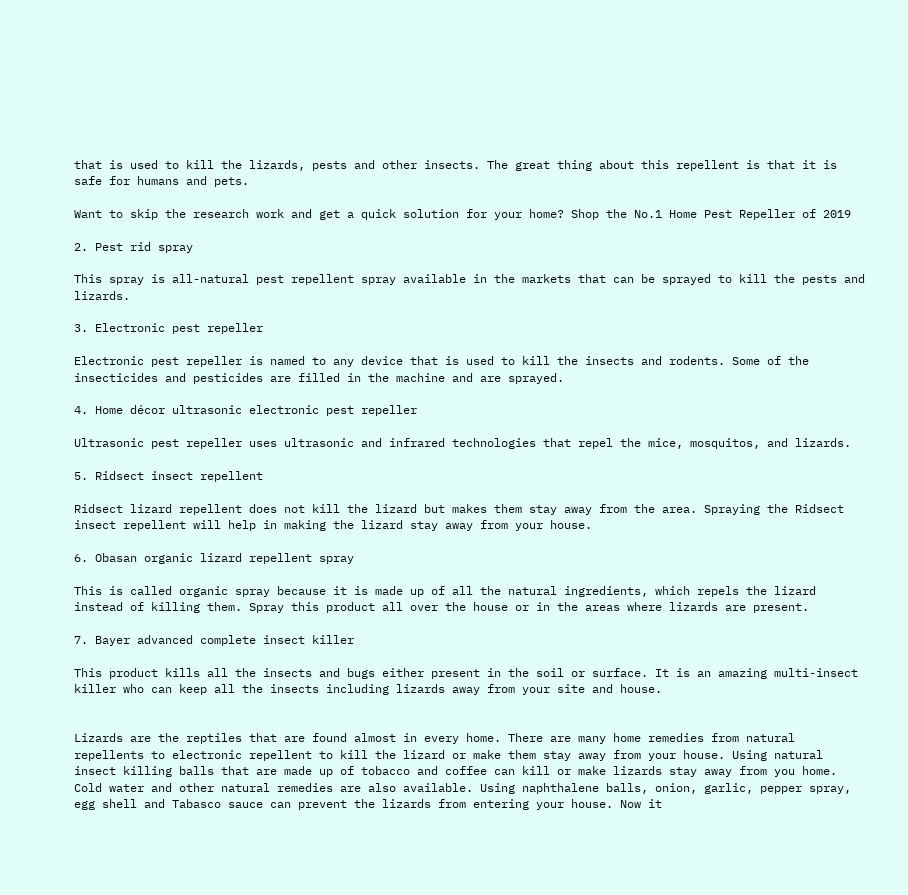that is used to kill the lizards, pests and other insects. The great thing about this repellent is that it is safe for humans and pets.

Want to skip the research work and get a quick solution for your home? Shop the No.1 Home Pest Repeller of 2019

2. Pest rid spray

This spray is all-natural pest repellent spray available in the markets that can be sprayed to kill the pests and lizards.

3. Electronic pest repeller

Electronic pest repeller is named to any device that is used to kill the insects and rodents. Some of the insecticides and pesticides are filled in the machine and are sprayed.

4. Home décor ultrasonic electronic pest repeller

Ultrasonic pest repeller uses ultrasonic and infrared technologies that repel the mice, mosquitos, and lizards.

5. Ridsect insect repellent

Ridsect lizard repellent does not kill the lizard but makes them stay away from the area. Spraying the Ridsect insect repellent will help in making the lizard stay away from your house.

6. Obasan organic lizard repellent spray

This is called organic spray because it is made up of all the natural ingredients, which repels the lizard instead of killing them. Spray this product all over the house or in the areas where lizards are present.

7. Bayer advanced complete insect killer

This product kills all the insects and bugs either present in the soil or surface. It is an amazing multi-insect killer who can keep all the insects including lizards away from your site and house.


Lizards are the reptiles that are found almost in every home. There are many home remedies from natural repellents to electronic repellent to kill the lizard or make them stay away from your house. Using natural insect killing balls that are made up of tobacco and coffee can kill or make lizards stay away from you home. Cold water and other natural remedies are also available. Using naphthalene balls, onion, garlic, pepper spray, egg shell and Tabasco sauce can prevent the lizards from entering your house. Now it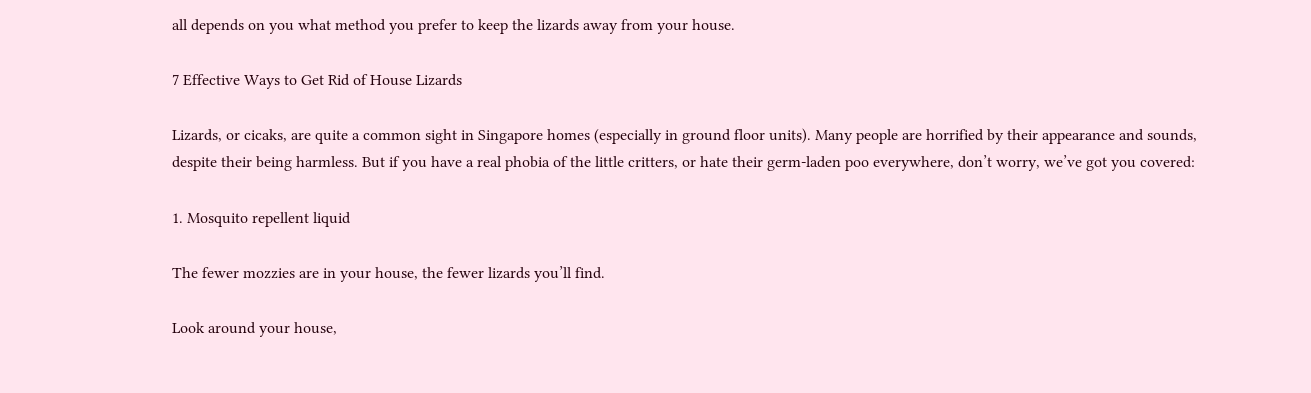all depends on you what method you prefer to keep the lizards away from your house.

7 Effective Ways to Get Rid of House Lizards

Lizards, or cicaks, are quite a common sight in Singapore homes (especially in ground floor units). Many people are horrified by their appearance and sounds, despite their being harmless. But if you have a real phobia of the little critters, or hate their germ-laden poo everywhere, don’t worry, we’ve got you covered:

1. Mosquito repellent liquid

The fewer mozzies are in your house, the fewer lizards you’ll find.

Look around your house,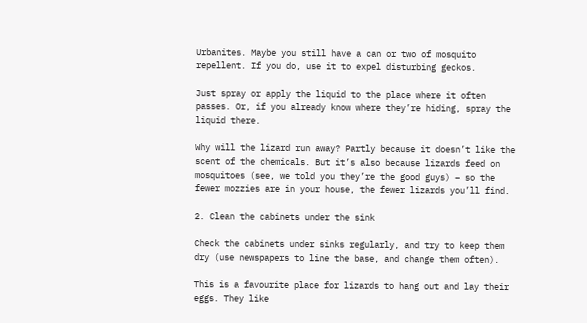Urbanites. Maybe you still have a can or two of mosquito repellent. If you do, use it to expel disturbing geckos.

Just spray or apply the liquid to the place where it often passes. Or, if you already know where they’re hiding, spray the liquid there.

Why will the lizard run away? Partly because it doesn’t like the scent of the chemicals. But it’s also because lizards feed on mosquitoes (see, we told you they’re the good guys) – so the fewer mozzies are in your house, the fewer lizards you’ll find.

2. Clean the cabinets under the sink

Check the cabinets under sinks regularly, and try to keep them dry (use newspapers to line the base, and change them often).

This is a favourite place for lizards to hang out and lay their eggs. They like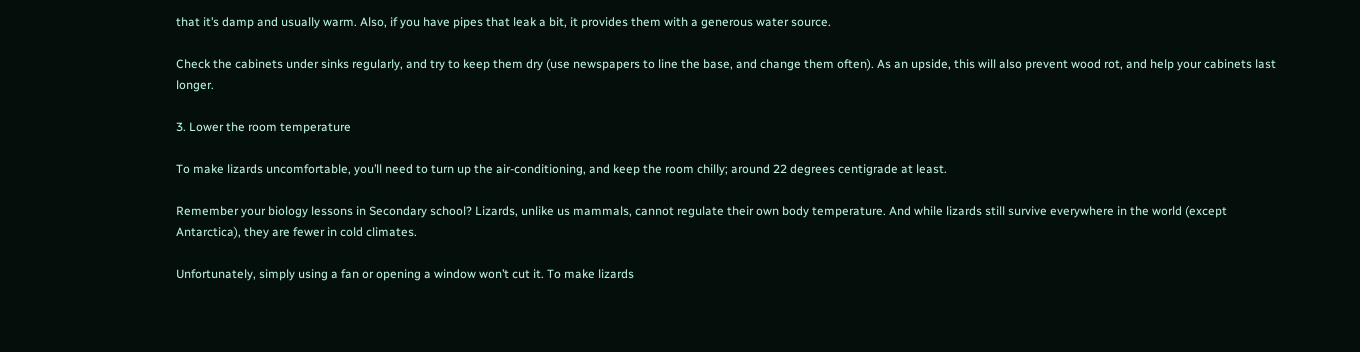that it’s damp and usually warm. Also, if you have pipes that leak a bit, it provides them with a generous water source.

Check the cabinets under sinks regularly, and try to keep them dry (use newspapers to line the base, and change them often). As an upside, this will also prevent wood rot, and help your cabinets last longer.

3. Lower the room temperature

To make lizards uncomfortable, you’ll need to turn up the air-conditioning, and keep the room chilly; around 22 degrees centigrade at least.

Remember your biology lessons in Secondary school? Lizards, unlike us mammals, cannot regulate their own body temperature. And while lizards still survive everywhere in the world (except Antarctica), they are fewer in cold climates.

Unfortunately, simply using a fan or opening a window won’t cut it. To make lizards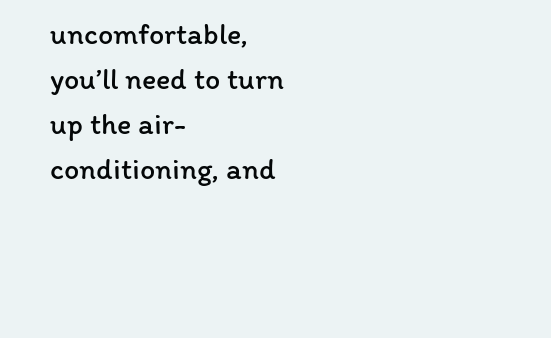uncomfortable, you’ll need to turn up the air-conditioning, and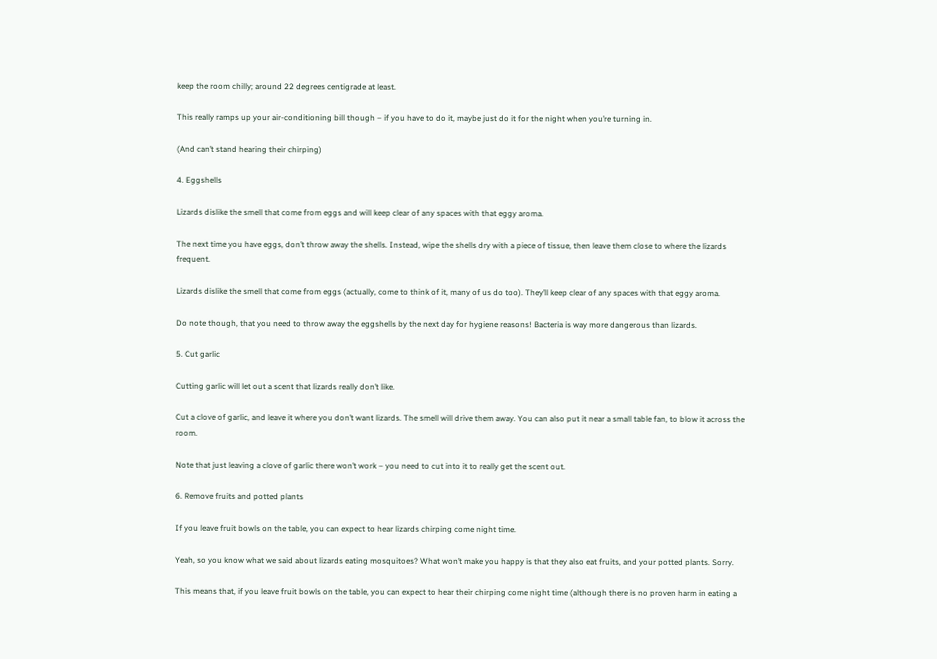keep the room chilly; around 22 degrees centigrade at least.

This really ramps up your air-conditioning bill though – if you have to do it, maybe just do it for the night when you’re turning in.

(And can’t stand hearing their chirping)

4. Eggshells

Lizards dislike the smell that come from eggs and will keep clear of any spaces with that eggy aroma.

The next time you have eggs, don’t throw away the shells. Instead, wipe the shells dry with a piece of tissue, then leave them close to where the lizards frequent.

Lizards dislike the smell that come from eggs (actually, come to think of it, many of us do too). They’ll keep clear of any spaces with that eggy aroma.

Do note though, that you need to throw away the eggshells by the next day for hygiene reasons! Bacteria is way more dangerous than lizards.

5. Cut garlic

Cutting garlic will let out a scent that lizards really don’t like.

Cut a clove of garlic, and leave it where you don’t want lizards. The smell will drive them away. You can also put it near a small table fan, to blow it across the room.

Note that just leaving a clove of garlic there won’t work – you need to cut into it to really get the scent out.

6. Remove fruits and potted plants

If you leave fruit bowls on the table, you can expect to hear lizards chirping come night time.

Yeah, so you know what we said about lizards eating mosquitoes? What won’t make you happy is that they also eat fruits, and your potted plants. Sorry.

This means that, if you leave fruit bowls on the table, you can expect to hear their chirping come night time (although there is no proven harm in eating a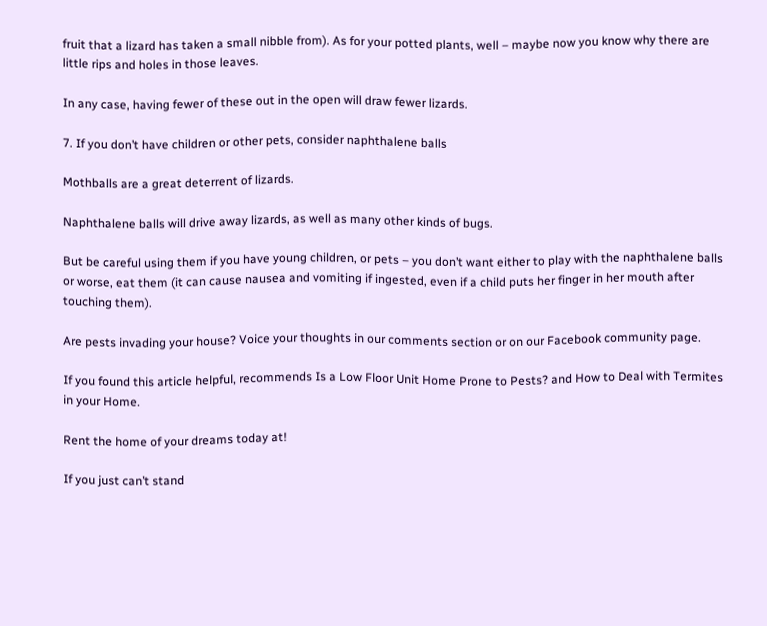fruit that a lizard has taken a small nibble from). As for your potted plants, well – maybe now you know why there are little rips and holes in those leaves.

In any case, having fewer of these out in the open will draw fewer lizards.

7. If you don’t have children or other pets, consider naphthalene balls

Mothballs are a great deterrent of lizards.

Naphthalene balls will drive away lizards, as well as many other kinds of bugs.

But be careful using them if you have young children, or pets – you don’t want either to play with the naphthalene balls or worse, eat them (it can cause nausea and vomiting if ingested, even if a child puts her finger in her mouth after touching them).

Are pests invading your house? Voice your thoughts in our comments section or on our Facebook community page.

If you found this article helpful, recommends Is a Low Floor Unit Home Prone to Pests? and How to Deal with Termites in your Home.

Rent the home of your dreams today at!

If you just can’t stand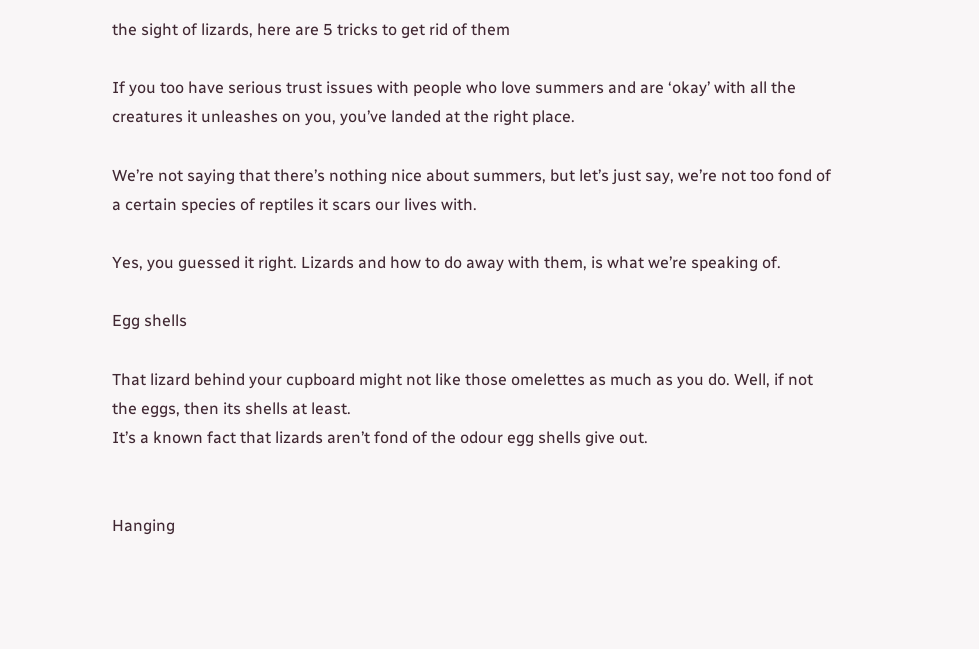the sight of lizards, here are 5 tricks to get rid of them

If you too have serious trust issues with people who love summers and are ‘okay’ with all the creatures it unleashes on you, you’ve landed at the right place.

We’re not saying that there’s nothing nice about summers, but let’s just say, we’re not too fond of a certain species of reptiles it scars our lives with.

Yes, you guessed it right. Lizards and how to do away with them, is what we’re speaking of.

Egg shells

That lizard behind your cupboard might not like those omelettes as much as you do. Well, if not the eggs, then its shells at least.
It’s a known fact that lizards aren’t fond of the odour egg shells give out.


Hanging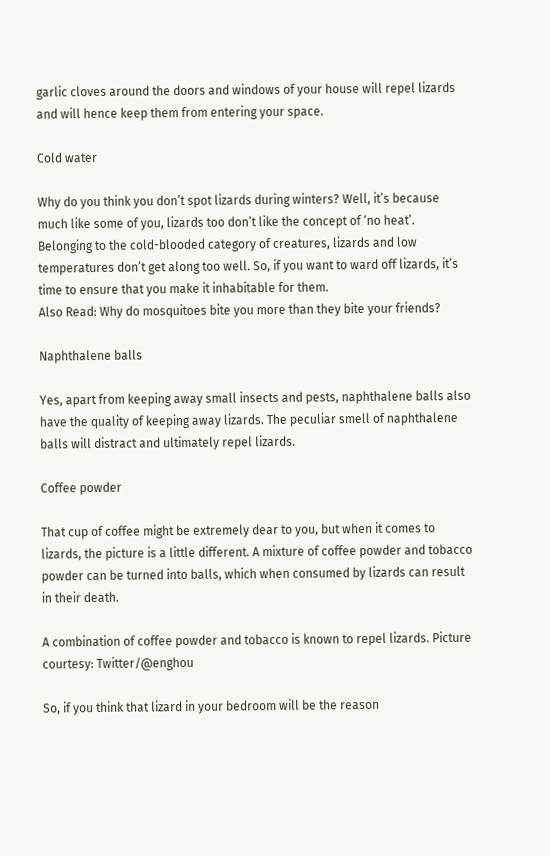garlic cloves around the doors and windows of your house will repel lizards and will hence keep them from entering your space.

Cold water

Why do you think you don’t spot lizards during winters? Well, it’s because much like some of you, lizards too don’t like the concept of ‘no heat’. Belonging to the cold-blooded category of creatures, lizards and low temperatures don’t get along too well. So, if you want to ward off lizards, it’s time to ensure that you make it inhabitable for them.
Also Read: Why do mosquitoes bite you more than they bite your friends?

Naphthalene balls

Yes, apart from keeping away small insects and pests, naphthalene balls also have the quality of keeping away lizards. The peculiar smell of naphthalene balls will distract and ultimately repel lizards.

Coffee powder

That cup of coffee might be extremely dear to you, but when it comes to lizards, the picture is a little different. A mixture of coffee powder and tobacco powder can be turned into balls, which when consumed by lizards can result in their death.

A combination of coffee powder and tobacco is known to repel lizards. Picture courtesy: Twitter/@enghou

So, if you think that lizard in your bedroom will be the reason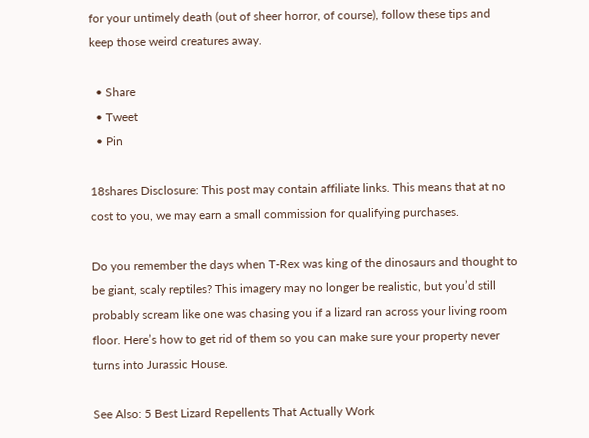for your untimely death (out of sheer horror, of course), follow these tips and keep those weird creatures away.

  • Share
  • Tweet
  • Pin

18shares Disclosure: This post may contain affiliate links. This means that at no cost to you, we may earn a small commission for qualifying purchases.

Do you remember the days when T-Rex was king of the dinosaurs and thought to be giant, scaly reptiles? This imagery may no longer be realistic, but you’d still probably scream like one was chasing you if a lizard ran across your living room floor. Here’s how to get rid of them so you can make sure your property never turns into Jurassic House.

See Also: 5 Best Lizard Repellents That Actually Work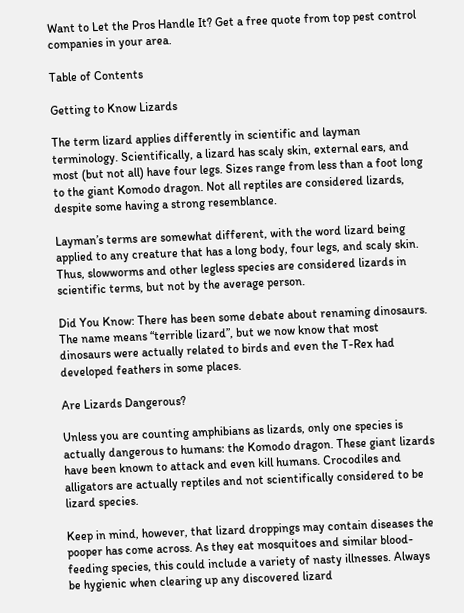Want to Let the Pros Handle It? Get a free quote from top pest control companies in your area.

Table of Contents

Getting to Know Lizards

The term lizard applies differently in scientific and layman terminology. Scientifically, a lizard has scaly skin, external ears, and most (but not all) have four legs. Sizes range from less than a foot long to the giant Komodo dragon. Not all reptiles are considered lizards, despite some having a strong resemblance.

Layman’s terms are somewhat different, with the word lizard being applied to any creature that has a long body, four legs, and scaly skin. Thus, slowworms and other legless species are considered lizards in scientific terms, but not by the average person.

Did You Know: There has been some debate about renaming dinosaurs. The name means “terrible lizard”, but we now know that most dinosaurs were actually related to birds and even the T-Rex had developed feathers in some places.

Are Lizards Dangerous?

Unless you are counting amphibians as lizards, only one species is actually dangerous to humans: the Komodo dragon. These giant lizards have been known to attack and even kill humans. Crocodiles and alligators are actually reptiles and not scientifically considered to be lizard species.

Keep in mind, however, that lizard droppings may contain diseases the pooper has come across. As they eat mosquitoes and similar blood-feeding species, this could include a variety of nasty illnesses. Always be hygienic when clearing up any discovered lizard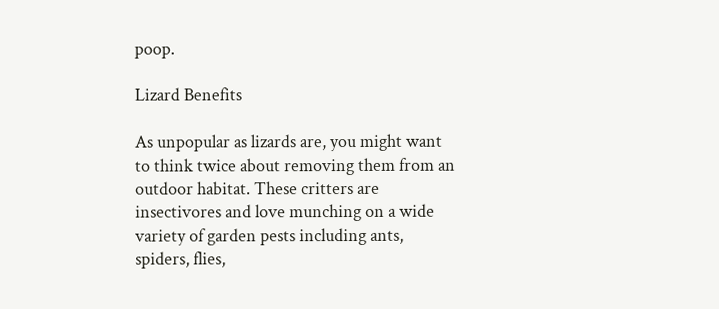poop.

Lizard Benefits

As unpopular as lizards are, you might want to think twice about removing them from an outdoor habitat. These critters are insectivores and love munching on a wide variety of garden pests including ants, spiders, flies,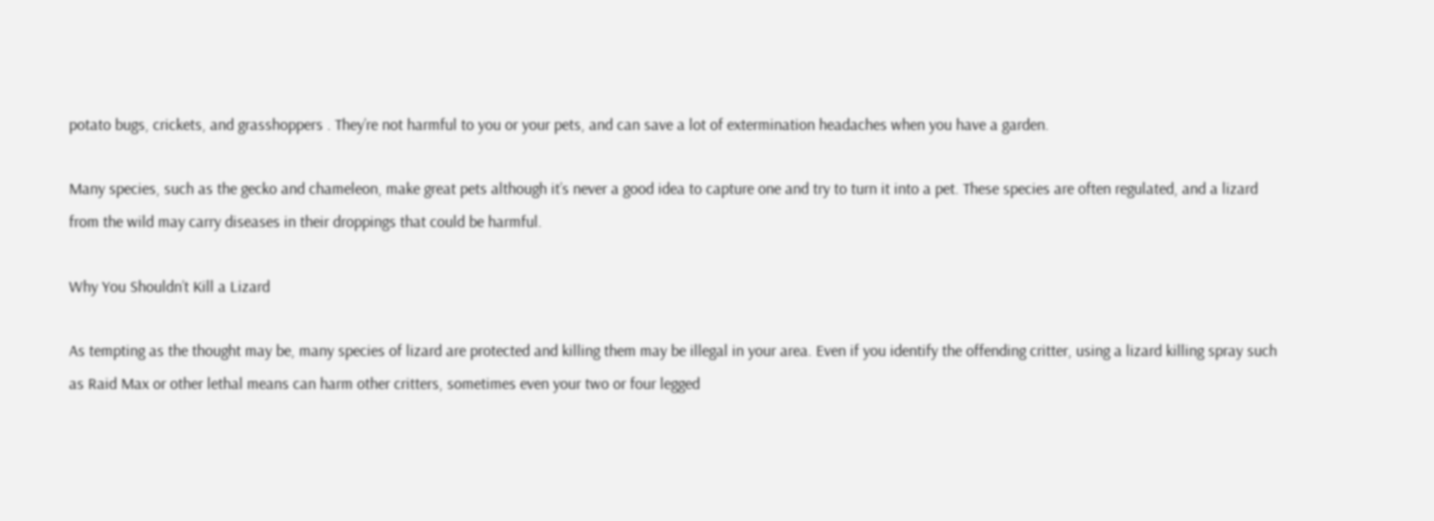potato bugs, crickets, and grasshoppers . They’re not harmful to you or your pets, and can save a lot of extermination headaches when you have a garden.

Many species, such as the gecko and chameleon, make great pets although it’s never a good idea to capture one and try to turn it into a pet. These species are often regulated, and a lizard from the wild may carry diseases in their droppings that could be harmful.

Why You Shouldn’t Kill a Lizard

As tempting as the thought may be, many species of lizard are protected and killing them may be illegal in your area. Even if you identify the offending critter, using a lizard killing spray such as Raid Max or other lethal means can harm other critters, sometimes even your two or four legged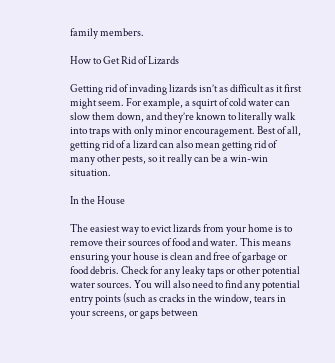family members.

How to Get Rid of Lizards

Getting rid of invading lizards isn’t as difficult as it first might seem. For example, a squirt of cold water can slow them down, and they’re known to literally walk into traps with only minor encouragement. Best of all, getting rid of a lizard can also mean getting rid of many other pests, so it really can be a win-win situation.

In the House

The easiest way to evict lizards from your home is to remove their sources of food and water. This means ensuring your house is clean and free of garbage or food debris. Check for any leaky taps or other potential water sources. You will also need to find any potential entry points (such as cracks in the window, tears in your screens, or gaps between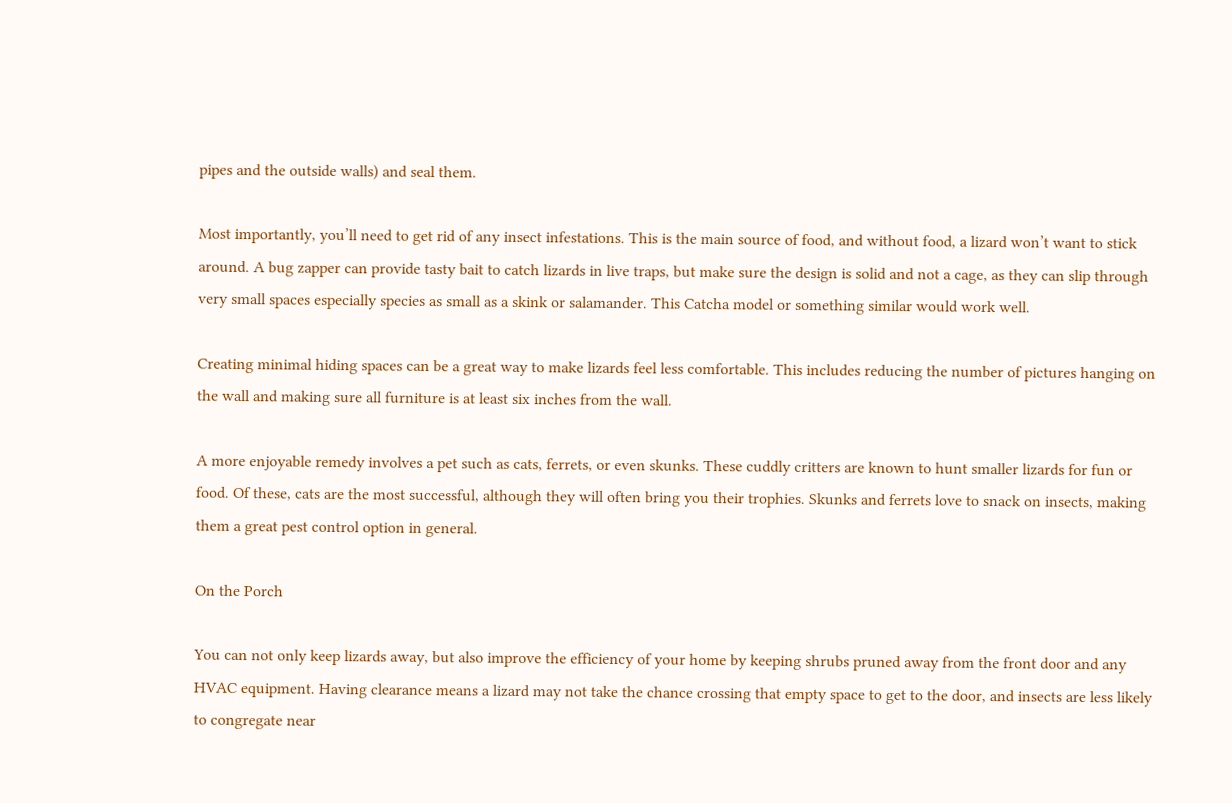pipes and the outside walls) and seal them.

Most importantly, you’ll need to get rid of any insect infestations. This is the main source of food, and without food, a lizard won’t want to stick around. A bug zapper can provide tasty bait to catch lizards in live traps, but make sure the design is solid and not a cage, as they can slip through very small spaces especially species as small as a skink or salamander. This Catcha model or something similar would work well.

Creating minimal hiding spaces can be a great way to make lizards feel less comfortable. This includes reducing the number of pictures hanging on the wall and making sure all furniture is at least six inches from the wall.

A more enjoyable remedy involves a pet such as cats, ferrets, or even skunks. These cuddly critters are known to hunt smaller lizards for fun or food. Of these, cats are the most successful, although they will often bring you their trophies. Skunks and ferrets love to snack on insects, making them a great pest control option in general.

On the Porch

You can not only keep lizards away, but also improve the efficiency of your home by keeping shrubs pruned away from the front door and any HVAC equipment. Having clearance means a lizard may not take the chance crossing that empty space to get to the door, and insects are less likely to congregate near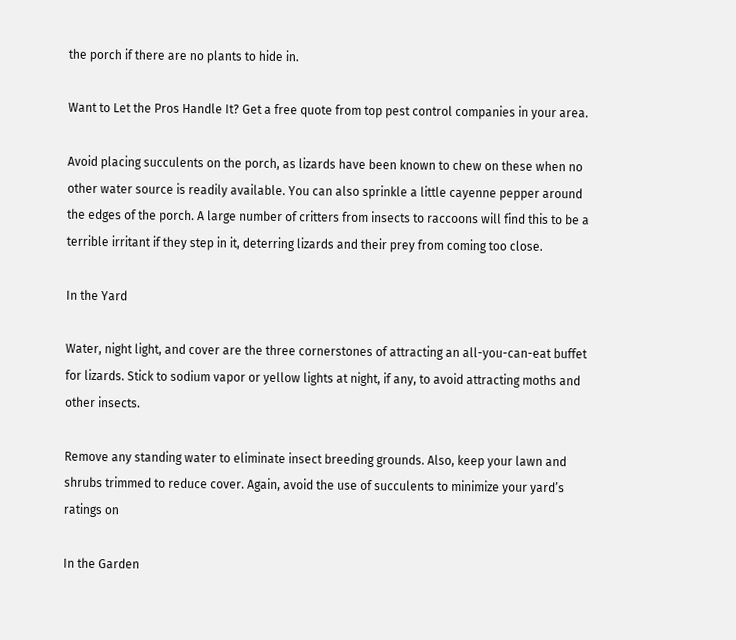the porch if there are no plants to hide in.

Want to Let the Pros Handle It? Get a free quote from top pest control companies in your area.

Avoid placing succulents on the porch, as lizards have been known to chew on these when no other water source is readily available. You can also sprinkle a little cayenne pepper around the edges of the porch. A large number of critters from insects to raccoons will find this to be a terrible irritant if they step in it, deterring lizards and their prey from coming too close.

In the Yard

Water, night light, and cover are the three cornerstones of attracting an all-you-can-eat buffet for lizards. Stick to sodium vapor or yellow lights at night, if any, to avoid attracting moths and other insects.

Remove any standing water to eliminate insect breeding grounds. Also, keep your lawn and shrubs trimmed to reduce cover. Again, avoid the use of succulents to minimize your yard’s ratings on

In the Garden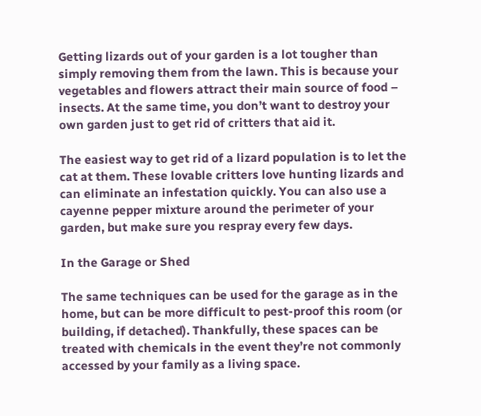Getting lizards out of your garden is a lot tougher than simply removing them from the lawn. This is because your vegetables and flowers attract their main source of food – insects. At the same time, you don’t want to destroy your own garden just to get rid of critters that aid it.

The easiest way to get rid of a lizard population is to let the cat at them. These lovable critters love hunting lizards and can eliminate an infestation quickly. You can also use a cayenne pepper mixture around the perimeter of your garden, but make sure you respray every few days.

In the Garage or Shed

The same techniques can be used for the garage as in the home, but can be more difficult to pest-proof this room (or building, if detached). Thankfully, these spaces can be treated with chemicals in the event they’re not commonly accessed by your family as a living space.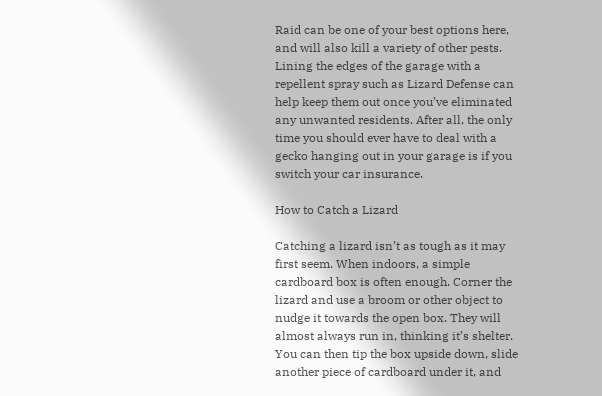Raid can be one of your best options here, and will also kill a variety of other pests. Lining the edges of the garage with a repellent spray such as Lizard Defense can help keep them out once you’ve eliminated any unwanted residents. After all, the only time you should ever have to deal with a gecko hanging out in your garage is if you switch your car insurance.

How to Catch a Lizard

Catching a lizard isn’t as tough as it may first seem. When indoors, a simple cardboard box is often enough. Corner the lizard and use a broom or other object to nudge it towards the open box. They will almost always run in, thinking it’s shelter. You can then tip the box upside down, slide another piece of cardboard under it, and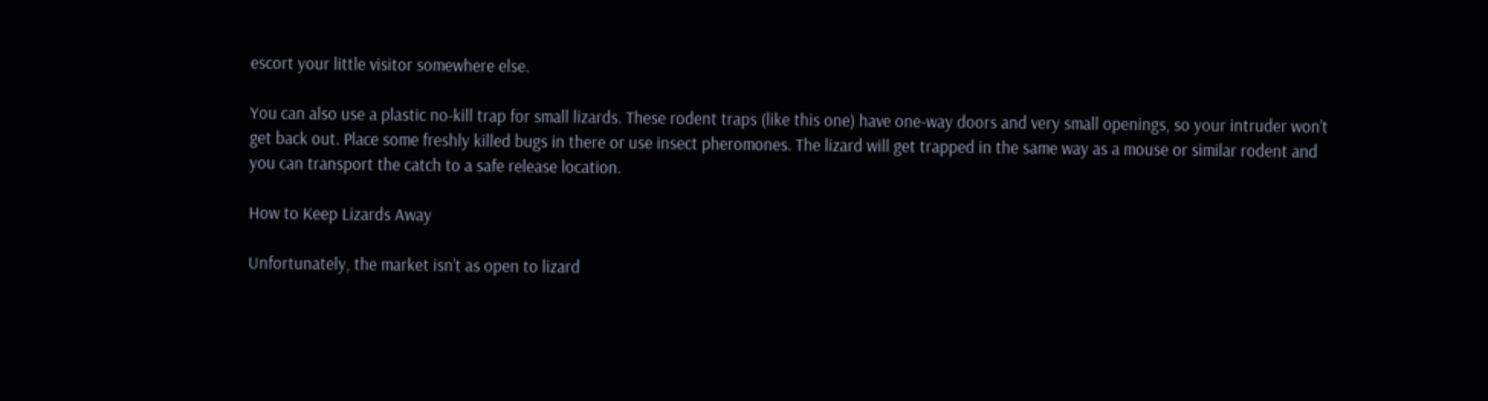escort your little visitor somewhere else.

You can also use a plastic no-kill trap for small lizards. These rodent traps (like this one) have one-way doors and very small openings, so your intruder won’t get back out. Place some freshly killed bugs in there or use insect pheromones. The lizard will get trapped in the same way as a mouse or similar rodent and you can transport the catch to a safe release location.

How to Keep Lizards Away

Unfortunately, the market isn’t as open to lizard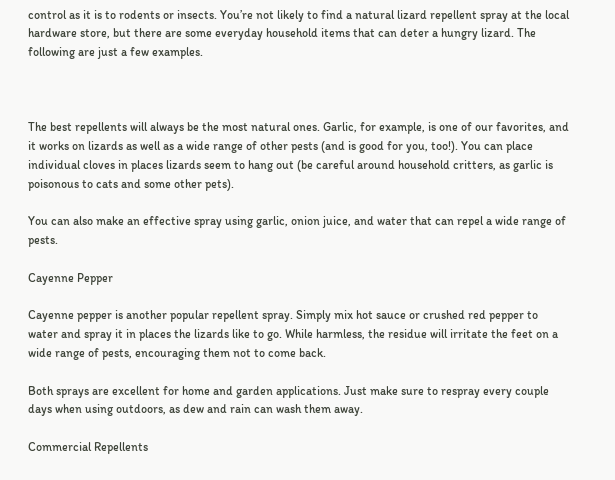control as it is to rodents or insects. You’re not likely to find a natural lizard repellent spray at the local hardware store, but there are some everyday household items that can deter a hungry lizard. The following are just a few examples.



The best repellents will always be the most natural ones. Garlic, for example, is one of our favorites, and it works on lizards as well as a wide range of other pests (and is good for you, too!). You can place individual cloves in places lizards seem to hang out (be careful around household critters, as garlic is poisonous to cats and some other pets).

You can also make an effective spray using garlic, onion juice, and water that can repel a wide range of pests.

Cayenne Pepper

Cayenne pepper is another popular repellent spray. Simply mix hot sauce or crushed red pepper to water and spray it in places the lizards like to go. While harmless, the residue will irritate the feet on a wide range of pests, encouraging them not to come back.

Both sprays are excellent for home and garden applications. Just make sure to respray every couple days when using outdoors, as dew and rain can wash them away.

Commercial Repellents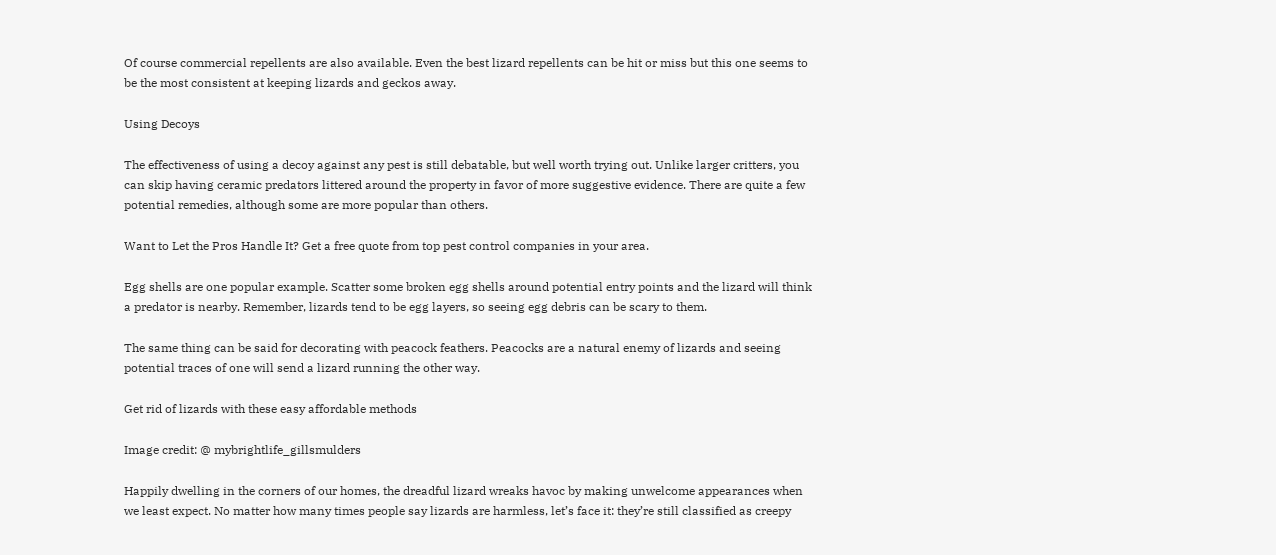Of course commercial repellents are also available. Even the best lizard repellents can be hit or miss but this one seems to be the most consistent at keeping lizards and geckos away.

Using Decoys

The effectiveness of using a decoy against any pest is still debatable, but well worth trying out. Unlike larger critters, you can skip having ceramic predators littered around the property in favor of more suggestive evidence. There are quite a few potential remedies, although some are more popular than others.

Want to Let the Pros Handle It? Get a free quote from top pest control companies in your area.

Egg shells are one popular example. Scatter some broken egg shells around potential entry points and the lizard will think a predator is nearby. Remember, lizards tend to be egg layers, so seeing egg debris can be scary to them.

The same thing can be said for decorating with peacock feathers. Peacocks are a natural enemy of lizards and seeing potential traces of one will send a lizard running the other way.

Get rid of lizards with these easy affordable methods

Image credit: @ mybrightlife_gillsmulders

Happily dwelling in the corners of our homes, the dreadful lizard wreaks havoc by making unwelcome appearances when we least expect. No matter how many times people say lizards are harmless, let’s face it: they’re still classified as creepy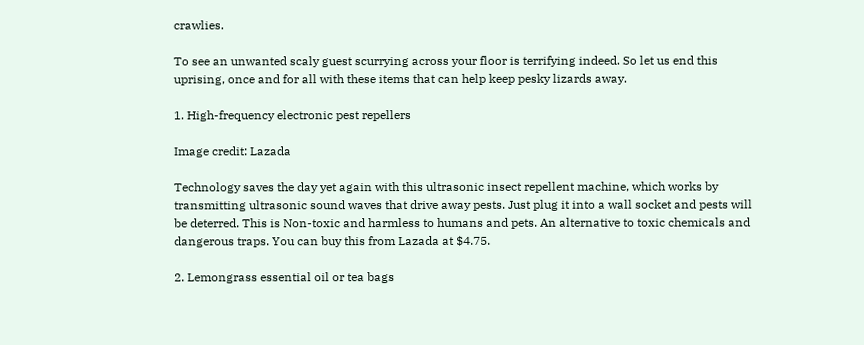crawlies.

To see an unwanted scaly guest scurrying across your floor is terrifying indeed. So let us end this uprising, once and for all with these items that can help keep pesky lizards away.

1. High-frequency electronic pest repellers

Image credit: Lazada

Technology saves the day yet again with this ultrasonic insect repellent machine, which works by transmitting ultrasonic sound waves that drive away pests. Just plug it into a wall socket and pests will be deterred. This is Non-toxic and harmless to humans and pets. An alternative to toxic chemicals and dangerous traps. You can buy this from Lazada at $4.75.

2. Lemongrass essential oil or tea bags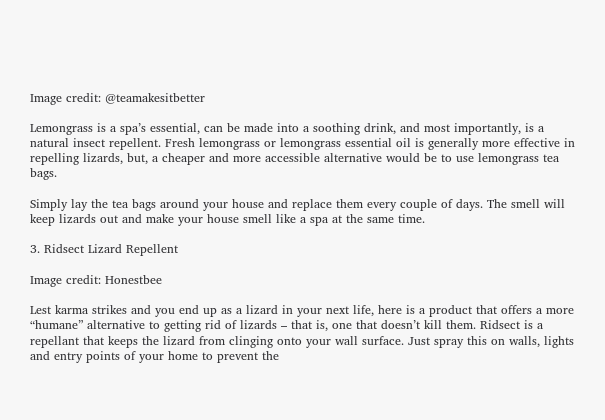Image credit: @teamakesitbetter

Lemongrass is a spa’s essential, can be made into a soothing drink, and most importantly, is a natural insect repellent. Fresh lemongrass or lemongrass essential oil is generally more effective in repelling lizards, but, a cheaper and more accessible alternative would be to use lemongrass tea bags.

Simply lay the tea bags around your house and replace them every couple of days. The smell will keep lizards out and make your house smell like a spa at the same time.

3. Ridsect Lizard Repellent

Image credit: Honestbee

Lest karma strikes and you end up as a lizard in your next life, here is a product that offers a more “humane” alternative to getting rid of lizards – that is, one that doesn’t kill them. Ridsect is a repellant that keeps the lizard from clinging onto your wall surface. Just spray this on walls, lights and entry points of your home to prevent the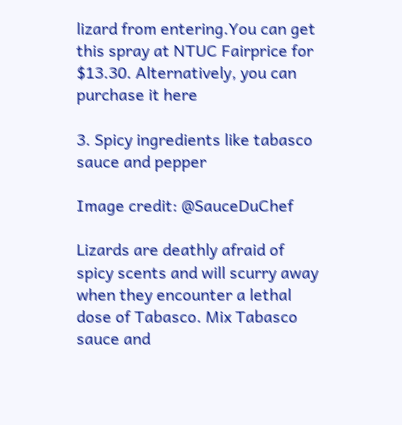lizard from entering.You can get this spray at NTUC Fairprice for $13.30. Alternatively, you can purchase it here

3. Spicy ingredients like tabasco sauce and pepper

Image credit: @SauceDuChef

Lizards are deathly afraid of spicy scents and will scurry away when they encounter a lethal dose of Tabasco. Mix Tabasco sauce and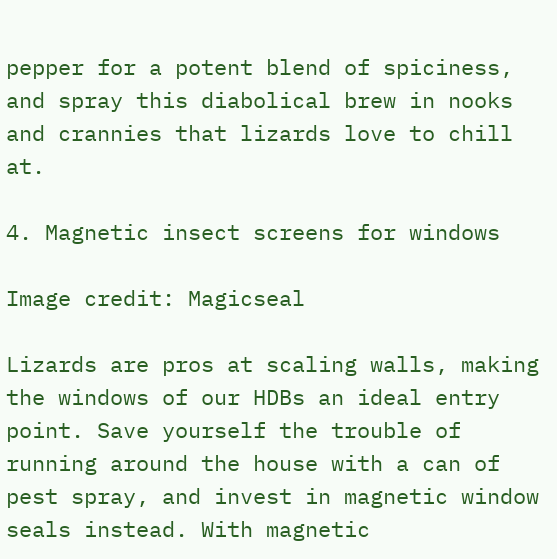pepper for a potent blend of spiciness, and spray this diabolical brew in nooks and crannies that lizards love to chill at.

4. Magnetic insect screens for windows

Image credit: Magicseal

Lizards are pros at scaling walls, making the windows of our HDBs an ideal entry point. Save yourself the trouble of running around the house with a can of pest spray, and invest in magnetic window seals instead. With magnetic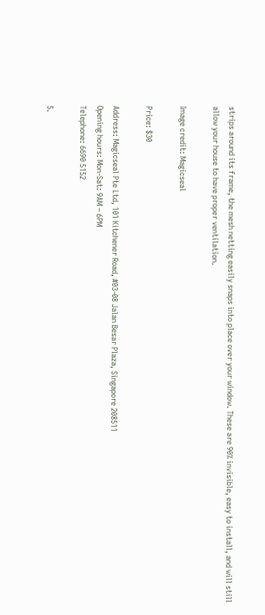strips around its frame, the mesh netting easily snaps into place over your window. These are 90% invisible, easy to install, and will still allow your house to have proper ventilation.

Image credit: Magicseal

Price: $30

Address: Magicseal Pte Ltd, 101 Kitchener Road, #03-08 Jalan Besar Plaza, Singapore 208511
Opening hours: Mon-Sat: 9AM – 6PM
Telephone: 6690 5152

5.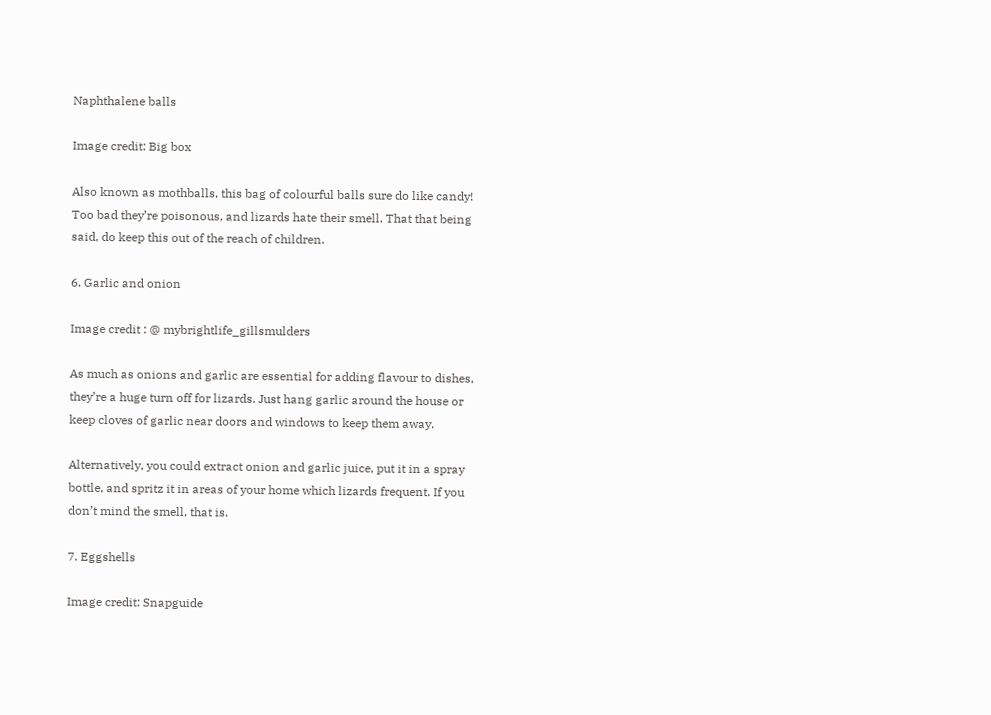Naphthalene balls

Image credit: Big box

Also known as mothballs, this bag of colourful balls sure do like candy! Too bad they’re poisonous, and lizards hate their smell. That that being said, do keep this out of the reach of children.

6. Garlic and onion

Image credit : @ mybrightlife_gillsmulders

As much as onions and garlic are essential for adding flavour to dishes, they’re a huge turn off for lizards. Just hang garlic around the house or keep cloves of garlic near doors and windows to keep them away.

Alternatively, you could extract onion and garlic juice, put it in a spray bottle, and spritz it in areas of your home which lizards frequent. If you don’t mind the smell, that is.

7. Eggshells

Image credit: Snapguide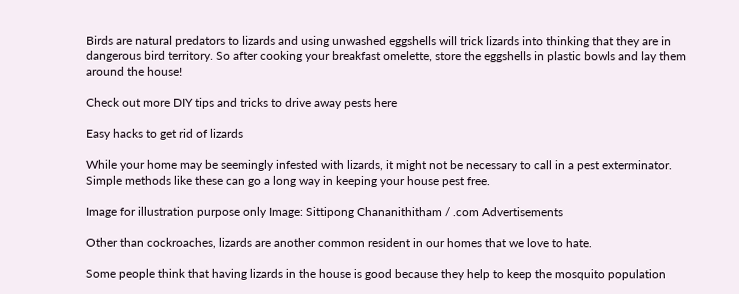Birds are natural predators to lizards and using unwashed eggshells will trick lizards into thinking that they are in dangerous bird territory. So after cooking your breakfast omelette, store the eggshells in plastic bowls and lay them around the house!

Check out more DIY tips and tricks to drive away pests here

Easy hacks to get rid of lizards

While your home may be seemingly infested with lizards, it might not be necessary to call in a pest exterminator. Simple methods like these can go a long way in keeping your house pest free.

Image for illustration purpose only Image: Sittipong Chananithitham / .com Advertisements

Other than cockroaches, lizards are another common resident in our homes that we love to hate.

Some people think that having lizards in the house is good because they help to keep the mosquito population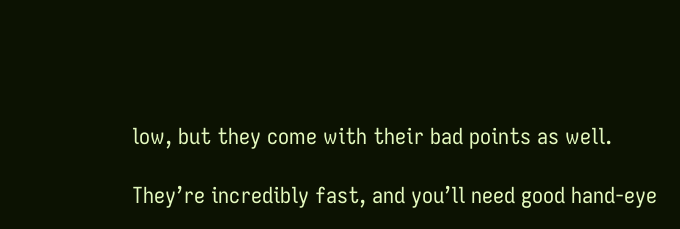low, but they come with their bad points as well.

They’re incredibly fast, and you’ll need good hand-eye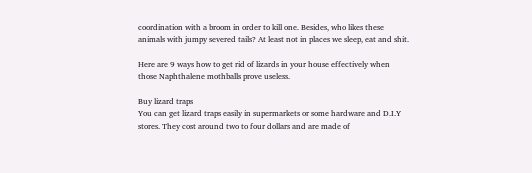coordination with a broom in order to kill one. Besides, who likes these animals with jumpy severed tails? At least not in places we sleep, eat and shit.

Here are 9 ways how to get rid of lizards in your house effectively when those Naphthalene mothballs prove useless.

Buy lizard traps
You can get lizard traps easily in supermarkets or some hardware and D.I.Y stores. They cost around two to four dollars and are made of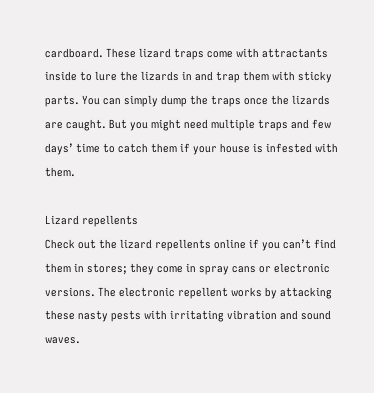cardboard. These lizard traps come with attractants inside to lure the lizards in and trap them with sticky parts. You can simply dump the traps once the lizards are caught. But you might need multiple traps and few days’ time to catch them if your house is infested with them.

Lizard repellents
Check out the lizard repellents online if you can’t find them in stores; they come in spray cans or electronic versions. The electronic repellent works by attacking these nasty pests with irritating vibration and sound waves.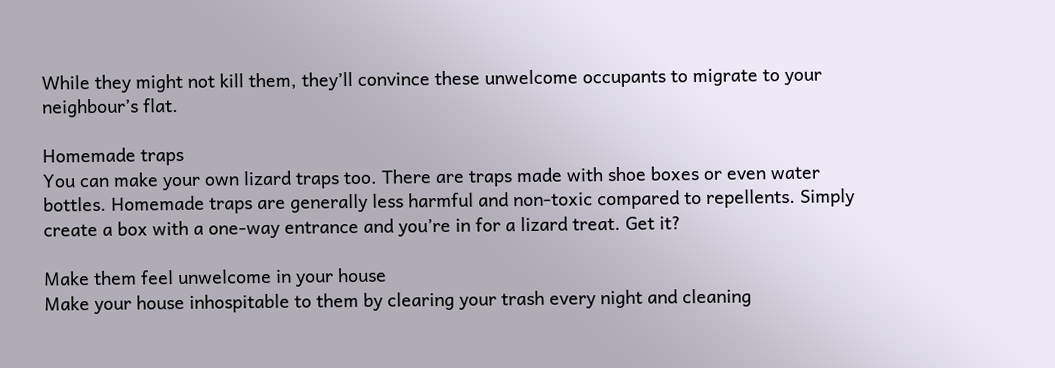While they might not kill them, they’ll convince these unwelcome occupants to migrate to your neighbour’s flat.

Homemade traps
You can make your own lizard traps too. There are traps made with shoe boxes or even water bottles. Homemade traps are generally less harmful and non-toxic compared to repellents. Simply create a box with a one-way entrance and you’re in for a lizard treat. Get it?

Make them feel unwelcome in your house
Make your house inhospitable to them by clearing your trash every night and cleaning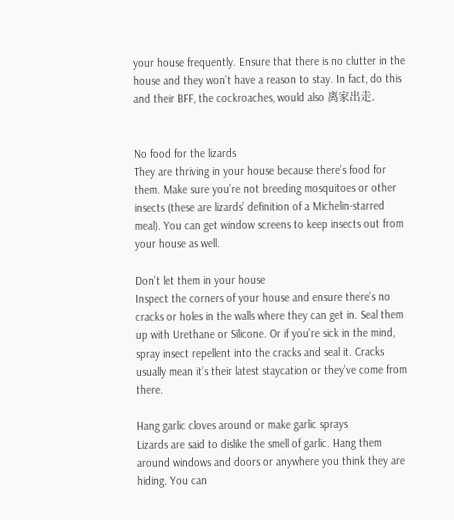your house frequently. Ensure that there is no clutter in the house and they won’t have a reason to stay. In fact, do this and their BFF, the cockroaches, would also 离家出走.


No food for the lizards
They are thriving in your house because there’s food for them. Make sure you’re not breeding mosquitoes or other insects (these are lizards’ definition of a Michelin-starred meal). You can get window screens to keep insects out from your house as well.

Don’t let them in your house
Inspect the corners of your house and ensure there’s no cracks or holes in the walls where they can get in. Seal them up with Urethane or Silicone. Or if you’re sick in the mind, spray insect repellent into the cracks and seal it. Cracks usually mean it’s their latest staycation or they’ve come from there.

Hang garlic cloves around or make garlic sprays
Lizards are said to dislike the smell of garlic. Hang them around windows and doors or anywhere you think they are hiding. You can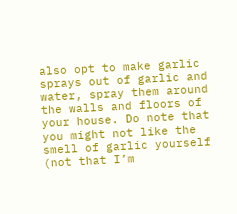also opt to make garlic sprays out of garlic and water, spray them around the walls and floors of your house. Do note that you might not like the smell of garlic yourself (not that I’m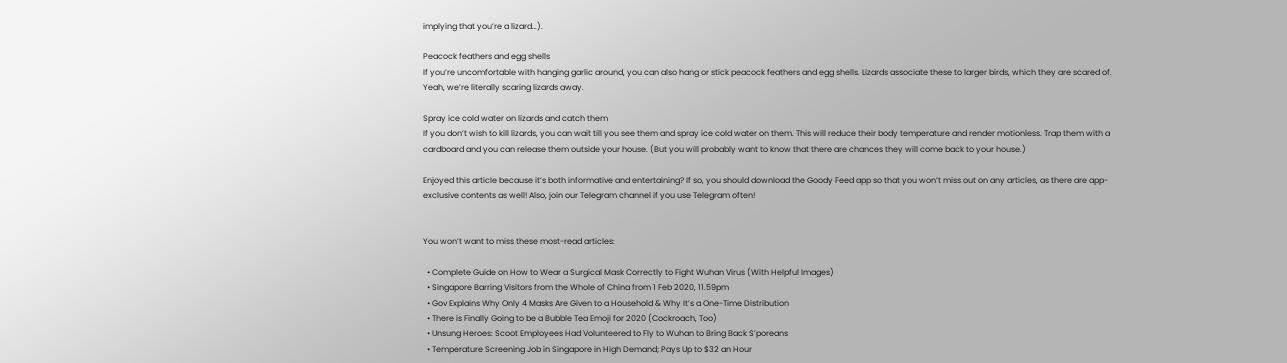implying that you’re a lizard…).

Peacock feathers and egg shells
If you’re uncomfortable with hanging garlic around, you can also hang or stick peacock feathers and egg shells. Lizards associate these to larger birds, which they are scared of. Yeah, we’re literally scaring lizards away.

Spray ice cold water on lizards and catch them
If you don’t wish to kill lizards, you can wait till you see them and spray ice cold water on them. This will reduce their body temperature and render motionless. Trap them with a cardboard and you can release them outside your house. (But you will probably want to know that there are chances they will come back to your house.)

Enjoyed this article because it’s both informative and entertaining? If so, you should download the Goody Feed app so that you won’t miss out on any articles, as there are app-exclusive contents as well! Also, join our Telegram channel if you use Telegram often!


You won’t want to miss these most-read articles:

  • Complete Guide on How to Wear a Surgical Mask Correctly to Fight Wuhan Virus (With Helpful Images)
  • Singapore Barring Visitors from the Whole of China from 1 Feb 2020, 11.59pm
  • Gov Explains Why Only 4 Masks Are Given to a Household & Why It’s a One-Time Distribution
  • There is Finally Going to be a Bubble Tea Emoji for 2020 (Cockroach, Too)
  • Unsung Heroes: Scoot Employees Had Volunteered to Fly to Wuhan to Bring Back S’poreans
  • Temperature Screening Job in Singapore in High Demand; Pays Up to $32 an Hour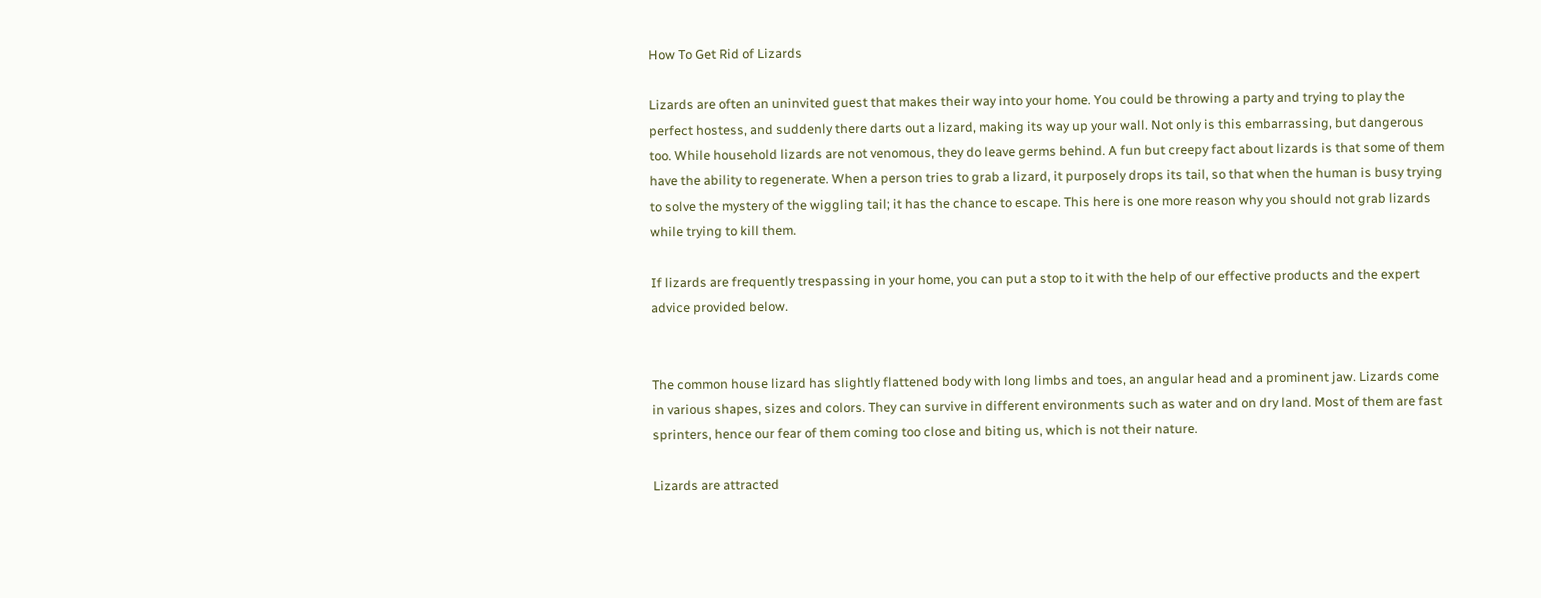How To Get Rid of Lizards

Lizards are often an uninvited guest that makes their way into your home. You could be throwing a party and trying to play the perfect hostess, and suddenly there darts out a lizard, making its way up your wall. Not only is this embarrassing, but dangerous too. While household lizards are not venomous, they do leave germs behind. A fun but creepy fact about lizards is that some of them have the ability to regenerate. When a person tries to grab a lizard, it purposely drops its tail, so that when the human is busy trying to solve the mystery of the wiggling tail; it has the chance to escape. This here is one more reason why you should not grab lizards while trying to kill them.

If lizards are frequently trespassing in your home, you can put a stop to it with the help of our effective products and the expert advice provided below.


The common house lizard has slightly flattened body with long limbs and toes, an angular head and a prominent jaw. Lizards come in various shapes, sizes and colors. They can survive in different environments such as water and on dry land. Most of them are fast sprinters, hence our fear of them coming too close and biting us, which is not their nature.

Lizards are attracted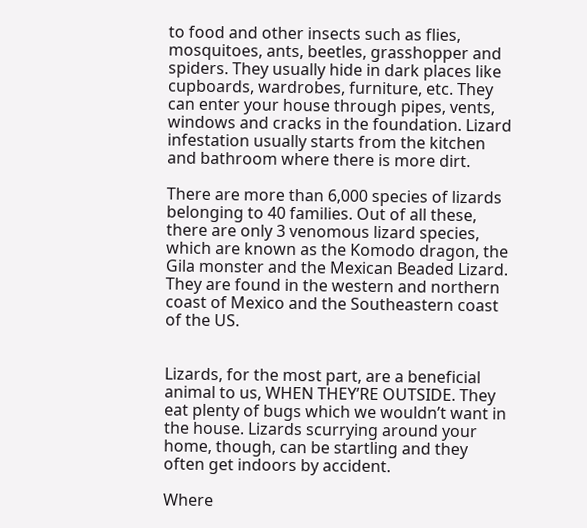to food and other insects such as flies, mosquitoes, ants, beetles, grasshopper and spiders. They usually hide in dark places like cupboards, wardrobes, furniture, etc. They can enter your house through pipes, vents, windows and cracks in the foundation. Lizard infestation usually starts from the kitchen and bathroom where there is more dirt.

There are more than 6,000 species of lizards belonging to 40 families. Out of all these, there are only 3 venomous lizard species, which are known as the Komodo dragon, the Gila monster and the Mexican Beaded Lizard. They are found in the western and northern coast of Mexico and the Southeastern coast of the US.


Lizards, for the most part, are a beneficial animal to us, WHEN THEY’RE OUTSIDE. They eat plenty of bugs which we wouldn’t want in the house. Lizards scurrying around your home, though, can be startling and they often get indoors by accident.

Where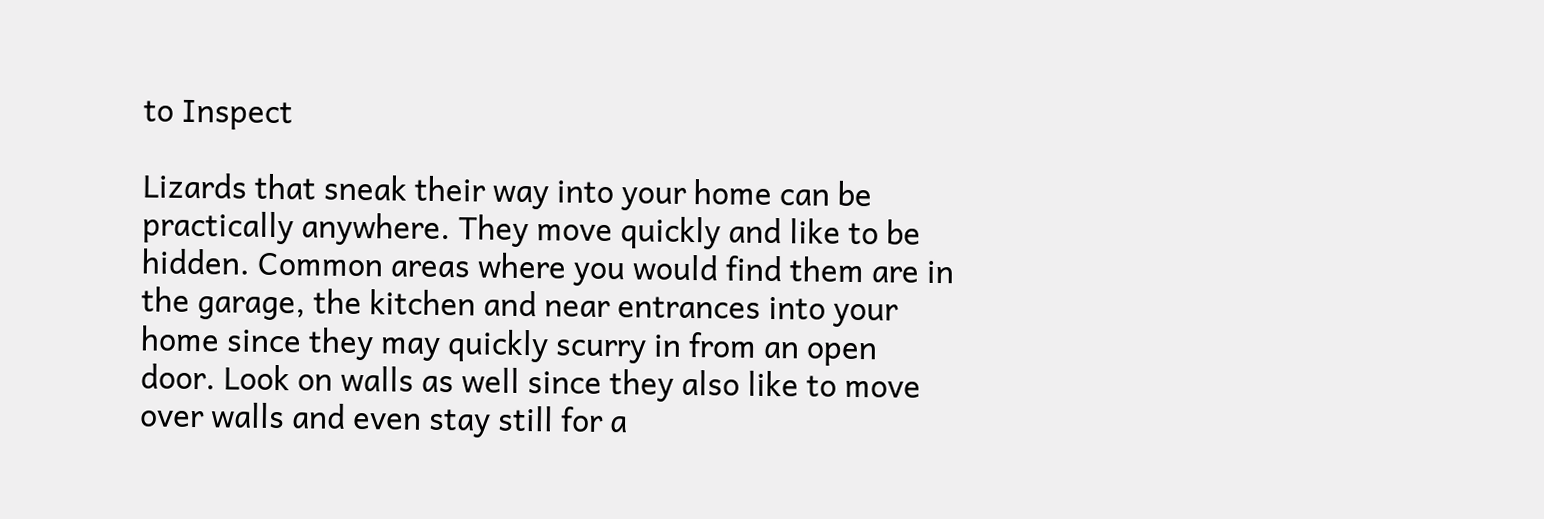to Inspect

Lizards that sneak their way into your home can be practically anywhere. They move quickly and like to be hidden. Common areas where you would find them are in the garage, the kitchen and near entrances into your home since they may quickly scurry in from an open door. Look on walls as well since they also like to move over walls and even stay still for a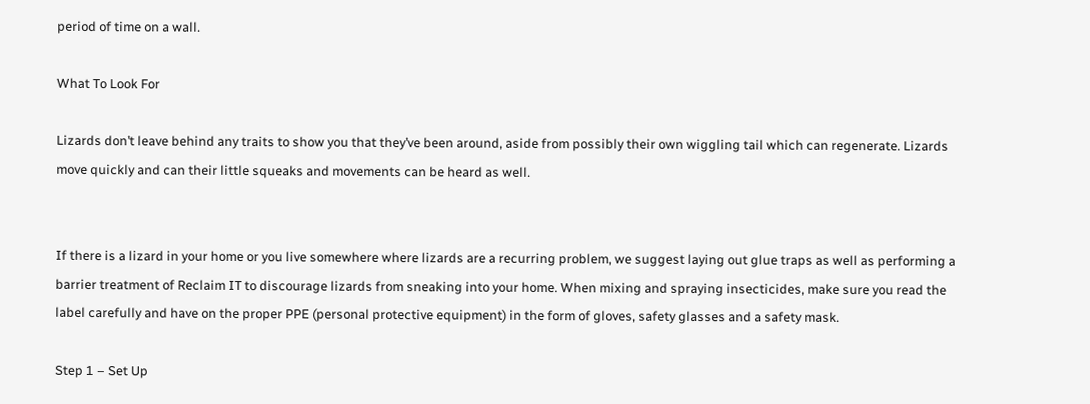period of time on a wall.

What To Look For

Lizards don’t leave behind any traits to show you that they’ve been around, aside from possibly their own wiggling tail which can regenerate. Lizards move quickly and can their little squeaks and movements can be heard as well.


If there is a lizard in your home or you live somewhere where lizards are a recurring problem, we suggest laying out glue traps as well as performing a barrier treatment of Reclaim IT to discourage lizards from sneaking into your home. When mixing and spraying insecticides, make sure you read the label carefully and have on the proper PPE (personal protective equipment) in the form of gloves, safety glasses and a safety mask.

Step 1 – Set Up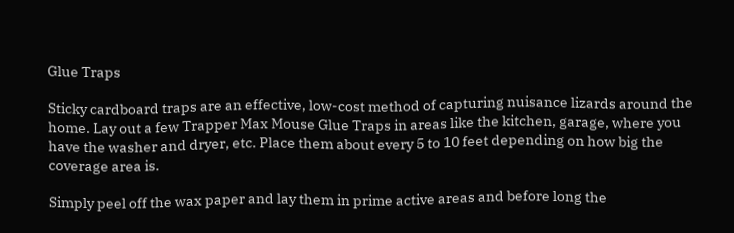Glue Traps

Sticky cardboard traps are an effective, low-cost method of capturing nuisance lizards around the home. Lay out a few Trapper Max Mouse Glue Traps in areas like the kitchen, garage, where you have the washer and dryer, etc. Place them about every 5 to 10 feet depending on how big the coverage area is.

Simply peel off the wax paper and lay them in prime active areas and before long the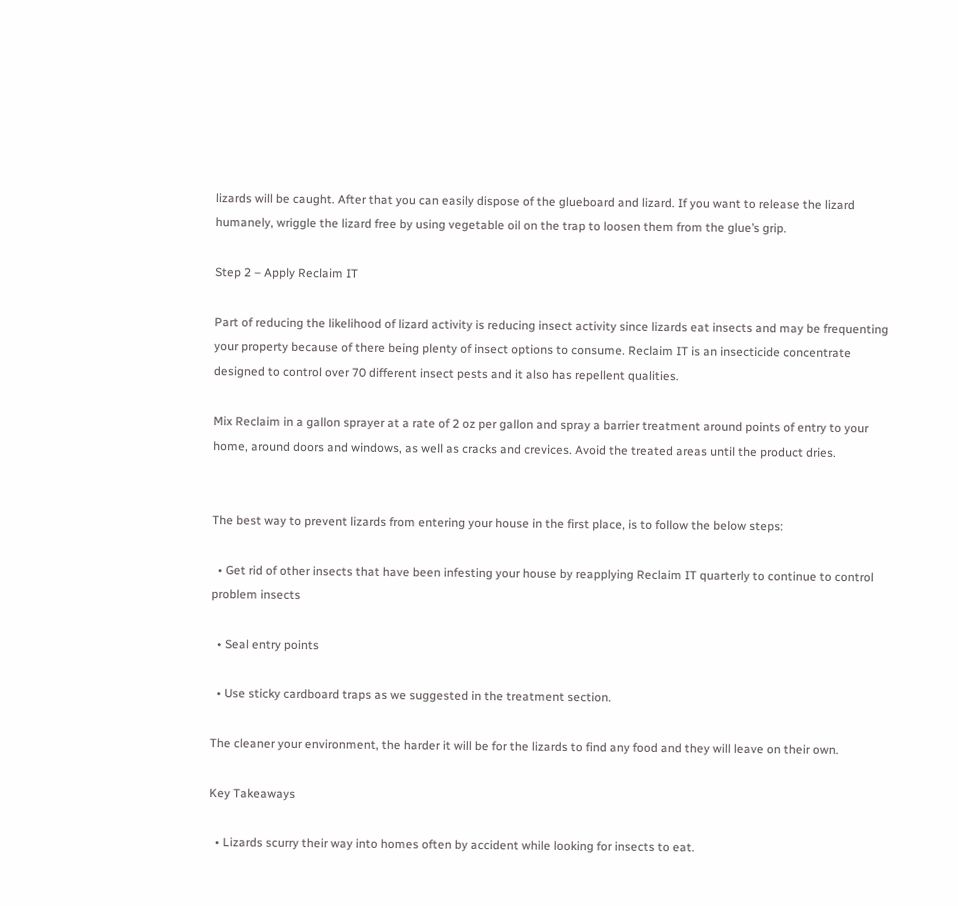lizards will be caught. After that you can easily dispose of the glueboard and lizard. If you want to release the lizard humanely, wriggle the lizard free by using vegetable oil on the trap to loosen them from the glue’s grip.

Step 2 – Apply Reclaim IT

Part of reducing the likelihood of lizard activity is reducing insect activity since lizards eat insects and may be frequenting your property because of there being plenty of insect options to consume. Reclaim IT is an insecticide concentrate designed to control over 70 different insect pests and it also has repellent qualities.

Mix Reclaim in a gallon sprayer at a rate of 2 oz per gallon and spray a barrier treatment around points of entry to your home, around doors and windows, as well as cracks and crevices. Avoid the treated areas until the product dries.


The best way to prevent lizards from entering your house in the first place, is to follow the below steps:

  • Get rid of other insects that have been infesting your house by reapplying Reclaim IT quarterly to continue to control problem insects

  • Seal entry points

  • Use sticky cardboard traps as we suggested in the treatment section.

The cleaner your environment, the harder it will be for the lizards to find any food and they will leave on their own.

Key Takeaways

  • Lizards scurry their way into homes often by accident while looking for insects to eat.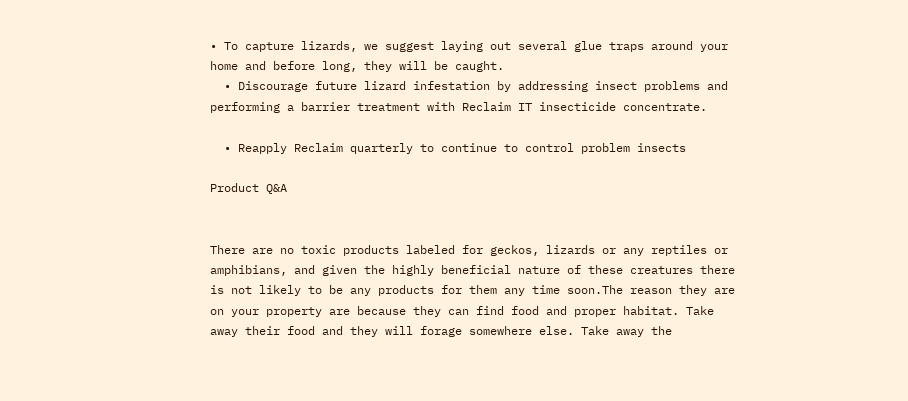• To capture lizards, we suggest laying out several glue traps around your home and before long, they will be caught.
  • Discourage future lizard infestation by addressing insect problems and performing a barrier treatment with Reclaim IT insecticide concentrate.

  • Reapply Reclaim quarterly to continue to control problem insects

Product Q&A


There are no toxic products labeled for geckos, lizards or any reptiles or amphibians, and given the highly beneficial nature of these creatures there is not likely to be any products for them any time soon.The reason they are on your property are because they can find food and proper habitat. Take away their food and they will forage somewhere else. Take away the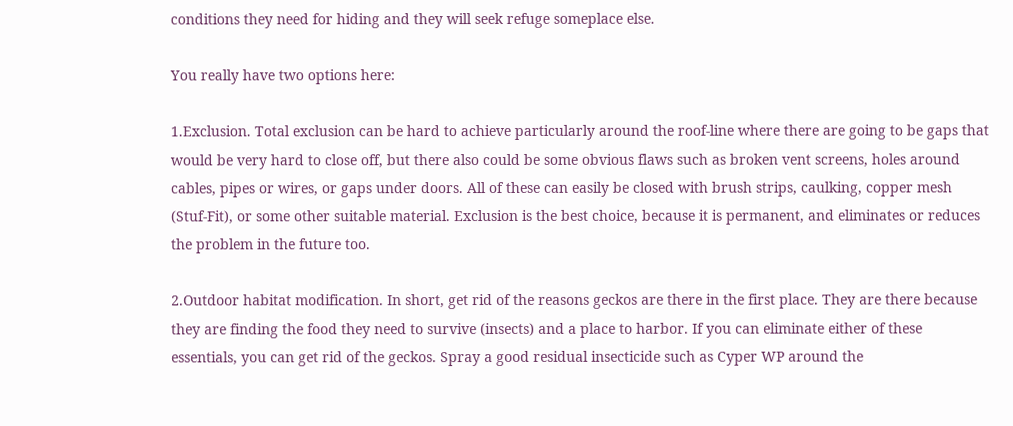conditions they need for hiding and they will seek refuge someplace else.

You really have two options here:

1.Exclusion. Total exclusion can be hard to achieve particularly around the roof-line where there are going to be gaps that would be very hard to close off, but there also could be some obvious flaws such as broken vent screens, holes around cables, pipes or wires, or gaps under doors. All of these can easily be closed with brush strips, caulking, copper mesh (Stuf-Fit), or some other suitable material. Exclusion is the best choice, because it is permanent, and eliminates or reduces the problem in the future too.

2.Outdoor habitat modification. In short, get rid of the reasons geckos are there in the first place. They are there because they are finding the food they need to survive (insects) and a place to harbor. If you can eliminate either of these essentials, you can get rid of the geckos. Spray a good residual insecticide such as Cyper WP around the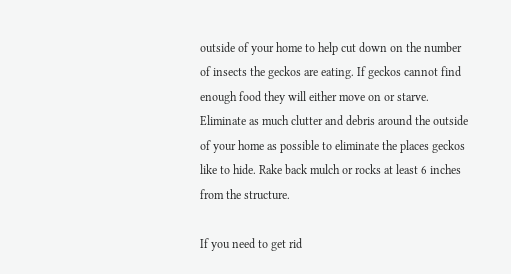outside of your home to help cut down on the number of insects the geckos are eating. If geckos cannot find enough food they will either move on or starve. Eliminate as much clutter and debris around the outside of your home as possible to eliminate the places geckos like to hide. Rake back mulch or rocks at least 6 inches from the structure.

If you need to get rid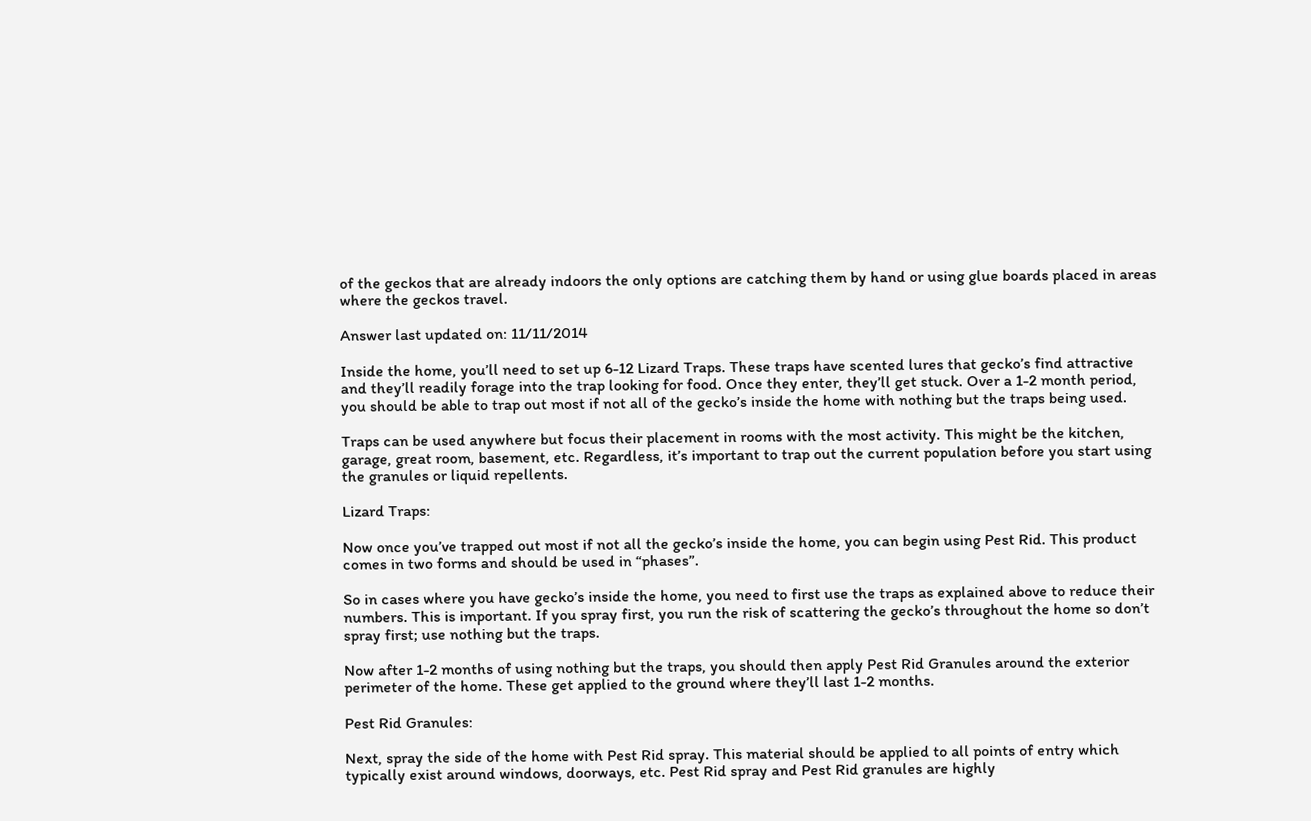of the geckos that are already indoors the only options are catching them by hand or using glue boards placed in areas where the geckos travel.

Answer last updated on: 11/11/2014

Inside the home, you’ll need to set up 6-12 Lizard Traps. These traps have scented lures that gecko’s find attractive and they’ll readily forage into the trap looking for food. Once they enter, they’ll get stuck. Over a 1-2 month period, you should be able to trap out most if not all of the gecko’s inside the home with nothing but the traps being used.

Traps can be used anywhere but focus their placement in rooms with the most activity. This might be the kitchen, garage, great room, basement, etc. Regardless, it’s important to trap out the current population before you start using the granules or liquid repellents.

Lizard Traps:

Now once you’ve trapped out most if not all the gecko’s inside the home, you can begin using Pest Rid. This product comes in two forms and should be used in “phases”.

So in cases where you have gecko’s inside the home, you need to first use the traps as explained above to reduce their numbers. This is important. If you spray first, you run the risk of scattering the gecko’s throughout the home so don’t spray first; use nothing but the traps.

Now after 1-2 months of using nothing but the traps, you should then apply Pest Rid Granules around the exterior perimeter of the home. These get applied to the ground where they’ll last 1-2 months.

Pest Rid Granules:

Next, spray the side of the home with Pest Rid spray. This material should be applied to all points of entry which typically exist around windows, doorways, etc. Pest Rid spray and Pest Rid granules are highly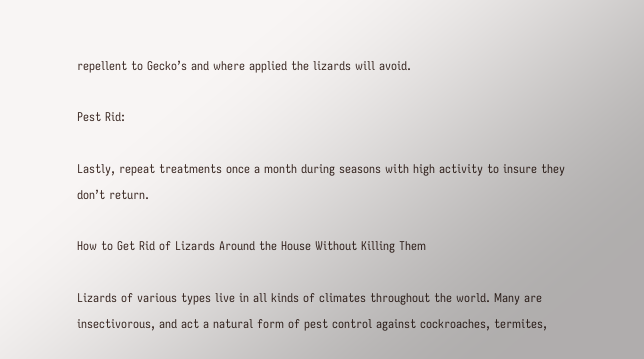repellent to Gecko’s and where applied the lizards will avoid.

Pest Rid:

Lastly, repeat treatments once a month during seasons with high activity to insure they don’t return.

How to Get Rid of Lizards Around the House Without Killing Them

Lizards of various types live in all kinds of climates throughout the world. Many are insectivorous, and act a natural form of pest control against cockroaches, termites,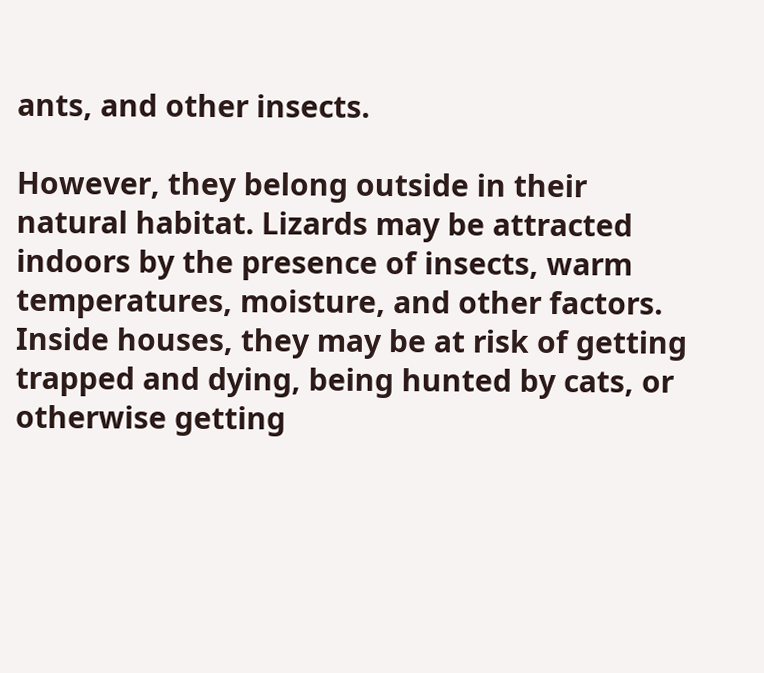ants, and other insects.

However, they belong outside in their natural habitat. Lizards may be attracted indoors by the presence of insects, warm temperatures, moisture, and other factors. Inside houses, they may be at risk of getting trapped and dying, being hunted by cats, or otherwise getting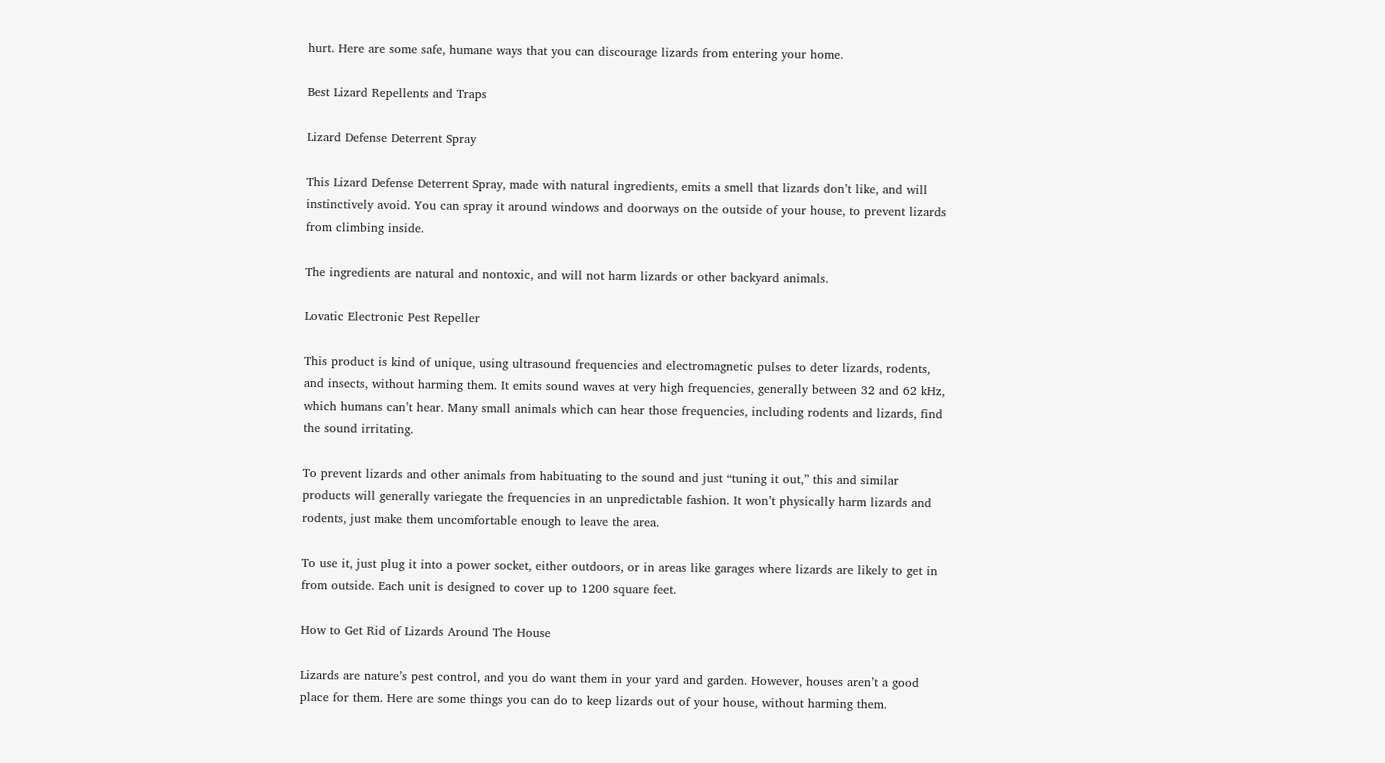hurt. Here are some safe, humane ways that you can discourage lizards from entering your home.

Best Lizard Repellents and Traps

Lizard Defense Deterrent Spray

This Lizard Defense Deterrent Spray, made with natural ingredients, emits a smell that lizards don’t like, and will instinctively avoid. You can spray it around windows and doorways on the outside of your house, to prevent lizards from climbing inside.

The ingredients are natural and nontoxic, and will not harm lizards or other backyard animals.

Lovatic Electronic Pest Repeller

This product is kind of unique, using ultrasound frequencies and electromagnetic pulses to deter lizards, rodents, and insects, without harming them. It emits sound waves at very high frequencies, generally between 32 and 62 kHz, which humans can’t hear. Many small animals which can hear those frequencies, including rodents and lizards, find the sound irritating.

To prevent lizards and other animals from habituating to the sound and just “tuning it out,” this and similar products will generally variegate the frequencies in an unpredictable fashion. It won’t physically harm lizards and rodents, just make them uncomfortable enough to leave the area.

To use it, just plug it into a power socket, either outdoors, or in areas like garages where lizards are likely to get in from outside. Each unit is designed to cover up to 1200 square feet.

How to Get Rid of Lizards Around The House

Lizards are nature’s pest control, and you do want them in your yard and garden. However, houses aren’t a good place for them. Here are some things you can do to keep lizards out of your house, without harming them.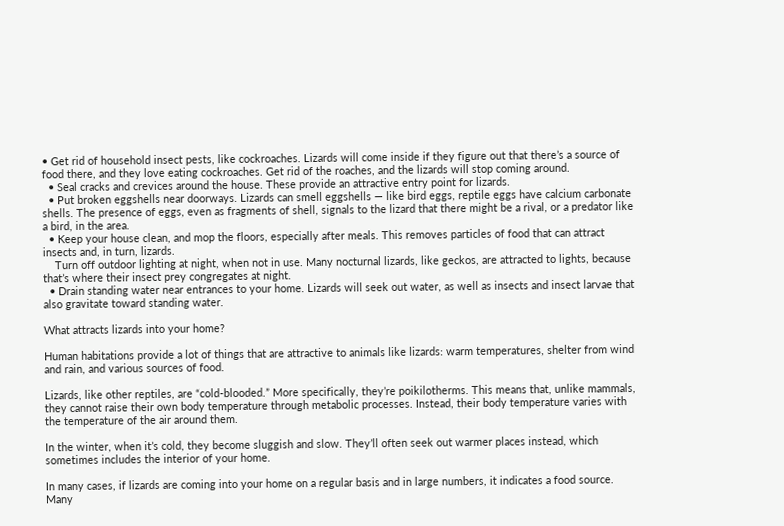• Get rid of household insect pests, like cockroaches. Lizards will come inside if they figure out that there’s a source of food there, and they love eating cockroaches. Get rid of the roaches, and the lizards will stop coming around.
  • Seal cracks and crevices around the house. These provide an attractive entry point for lizards.
  • Put broken eggshells near doorways. Lizards can smell eggshells — like bird eggs, reptile eggs have calcium carbonate shells. The presence of eggs, even as fragments of shell, signals to the lizard that there might be a rival, or a predator like a bird, in the area.
  • Keep your house clean, and mop the floors, especially after meals. This removes particles of food that can attract insects and, in turn, lizards.
    Turn off outdoor lighting at night, when not in use. Many nocturnal lizards, like geckos, are attracted to lights, because that’s where their insect prey congregates at night.
  • Drain standing water near entrances to your home. Lizards will seek out water, as well as insects and insect larvae that also gravitate toward standing water.

What attracts lizards into your home?

Human habitations provide a lot of things that are attractive to animals like lizards: warm temperatures, shelter from wind and rain, and various sources of food.

Lizards, like other reptiles, are “cold-blooded.” More specifically, they’re poikilotherms. This means that, unlike mammals, they cannot raise their own body temperature through metabolic processes. Instead, their body temperature varies with the temperature of the air around them.

In the winter, when it’s cold, they become sluggish and slow. They’ll often seek out warmer places instead, which sometimes includes the interior of your home.

In many cases, if lizards are coming into your home on a regular basis and in large numbers, it indicates a food source. Many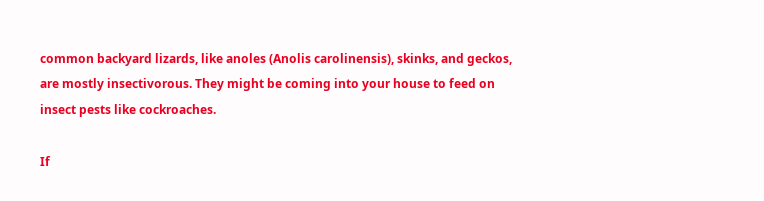common backyard lizards, like anoles (Anolis carolinensis), skinks, and geckos, are mostly insectivorous. They might be coming into your house to feed on insect pests like cockroaches.

If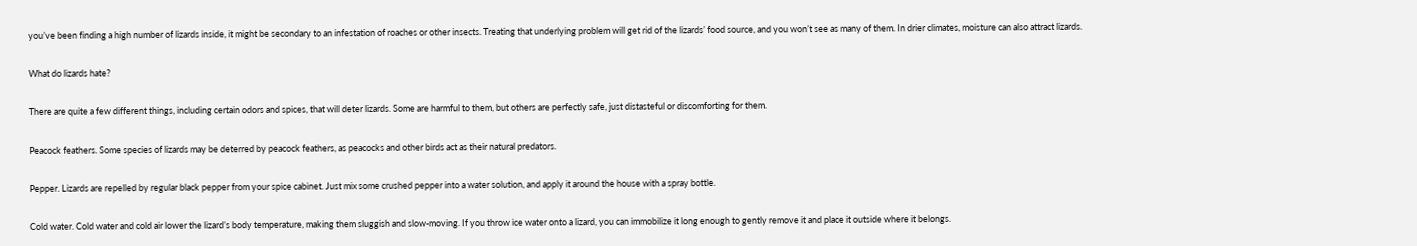you’ve been finding a high number of lizards inside, it might be secondary to an infestation of roaches or other insects. Treating that underlying problem will get rid of the lizards’ food source, and you won’t see as many of them. In drier climates, moisture can also attract lizards.

What do lizards hate?

There are quite a few different things, including certain odors and spices, that will deter lizards. Some are harmful to them, but others are perfectly safe, just distasteful or discomforting for them.

Peacock feathers. Some species of lizards may be deterred by peacock feathers, as peacocks and other birds act as their natural predators.

Pepper. Lizards are repelled by regular black pepper from your spice cabinet. Just mix some crushed pepper into a water solution, and apply it around the house with a spray bottle.

Cold water. Cold water and cold air lower the lizard’s body temperature, making them sluggish and slow-moving. If you throw ice water onto a lizard, you can immobilize it long enough to gently remove it and place it outside where it belongs.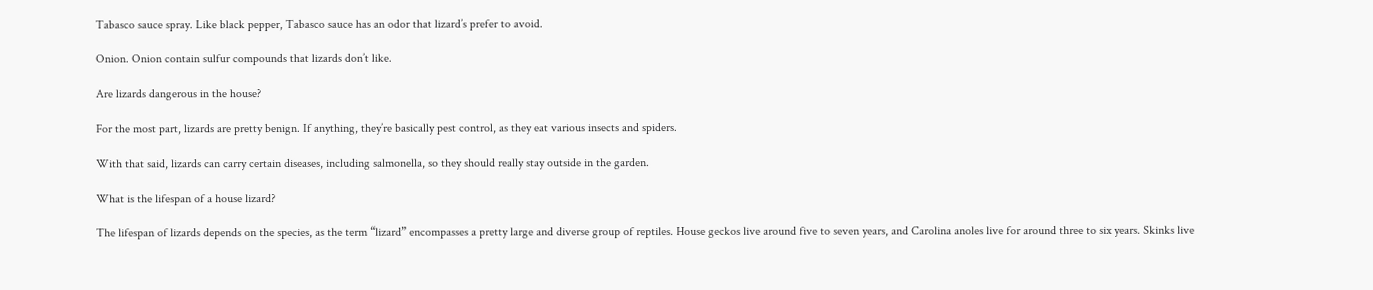Tabasco sauce spray. Like black pepper, Tabasco sauce has an odor that lizard’s prefer to avoid.

Onion. Onion contain sulfur compounds that lizards don’t like.

Are lizards dangerous in the house?

For the most part, lizards are pretty benign. If anything, they’re basically pest control, as they eat various insects and spiders.

With that said, lizards can carry certain diseases, including salmonella, so they should really stay outside in the garden.

What is the lifespan of a house lizard?

The lifespan of lizards depends on the species, as the term “lizard” encompasses a pretty large and diverse group of reptiles. House geckos live around five to seven years, and Carolina anoles live for around three to six years. Skinks live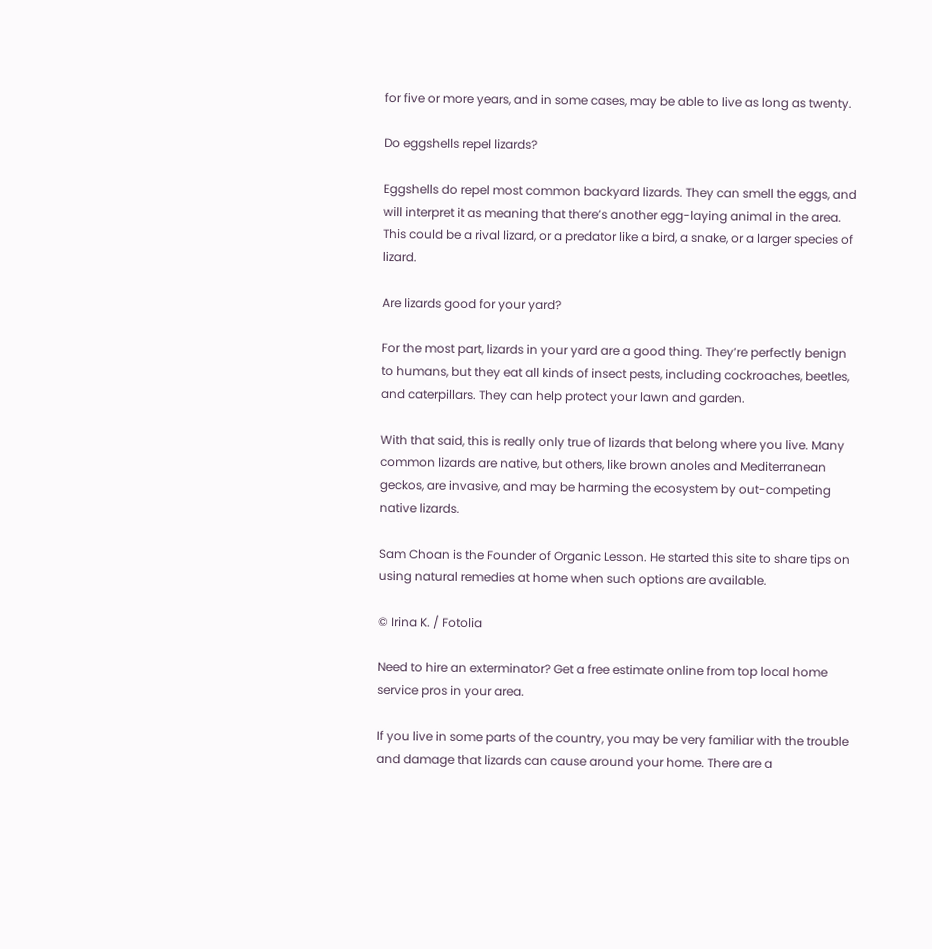for five or more years, and in some cases, may be able to live as long as twenty.

Do eggshells repel lizards?

Eggshells do repel most common backyard lizards. They can smell the eggs, and will interpret it as meaning that there’s another egg-laying animal in the area. This could be a rival lizard, or a predator like a bird, a snake, or a larger species of lizard.

Are lizards good for your yard?

For the most part, lizards in your yard are a good thing. They’re perfectly benign to humans, but they eat all kinds of insect pests, including cockroaches, beetles, and caterpillars. They can help protect your lawn and garden.

With that said, this is really only true of lizards that belong where you live. Many common lizards are native, but others, like brown anoles and Mediterranean geckos, are invasive, and may be harming the ecosystem by out-competing native lizards.

Sam Choan is the Founder of Organic Lesson. He started this site to share tips on using natural remedies at home when such options are available.

© Irina K. / Fotolia

Need to hire an exterminator? Get a free estimate online from top local home service pros in your area.

If you live in some parts of the country, you may be very familiar with the trouble and damage that lizards can cause around your home. There are a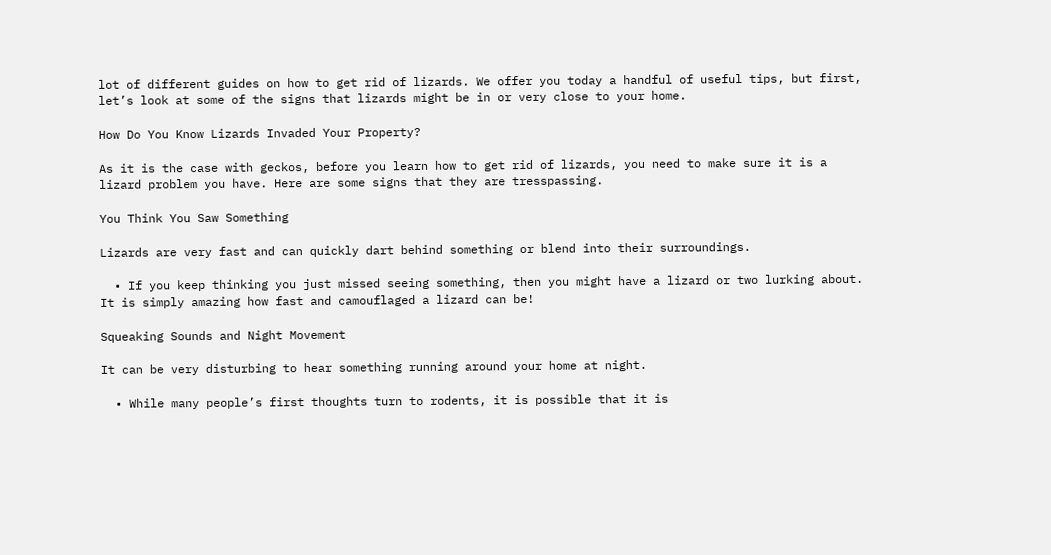lot of different guides on how to get rid of lizards. We offer you today a handful of useful tips, but first, let’s look at some of the signs that lizards might be in or very close to your home.

How Do You Know Lizards Invaded Your Property?

As it is the case with geckos, before you learn how to get rid of lizards, you need to make sure it is a lizard problem you have. Here are some signs that they are tresspassing.

You Think You Saw Something

Lizards are very fast and can quickly dart behind something or blend into their surroundings.

  • If you keep thinking you just missed seeing something, then you might have a lizard or two lurking about. It is simply amazing how fast and camouflaged a lizard can be!

Squeaking Sounds and Night Movement

It can be very disturbing to hear something running around your home at night.

  • While many people’s first thoughts turn to rodents, it is possible that it is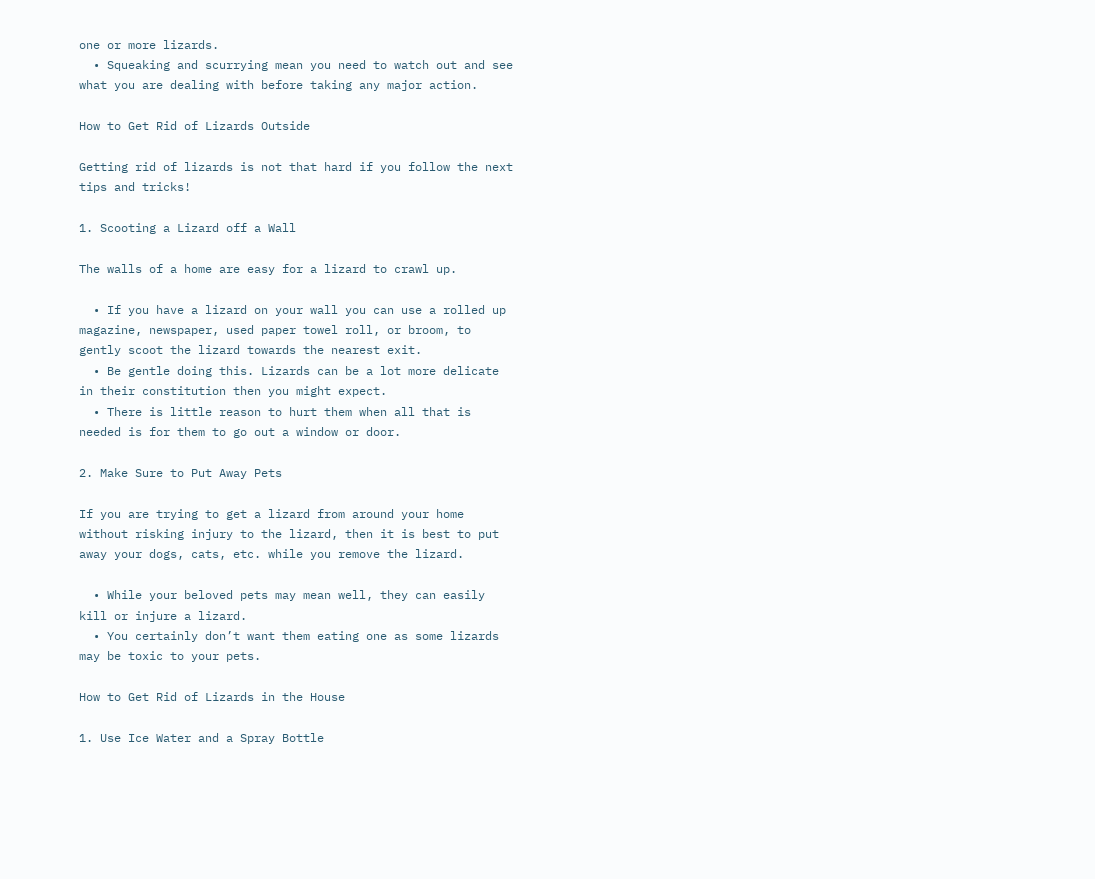one or more lizards.
  • Squeaking and scurrying mean you need to watch out and see what you are dealing with before taking any major action.

How to Get Rid of Lizards Outside

Getting rid of lizards is not that hard if you follow the next tips and tricks!

1. Scooting a Lizard off a Wall

The walls of a home are easy for a lizard to crawl up.

  • If you have a lizard on your wall you can use a rolled up magazine, newspaper, used paper towel roll, or broom, to gently scoot the lizard towards the nearest exit.
  • Be gentle doing this. Lizards can be a lot more delicate in their constitution then you might expect.
  • There is little reason to hurt them when all that is needed is for them to go out a window or door.

2. Make Sure to Put Away Pets

If you are trying to get a lizard from around your home without risking injury to the lizard, then it is best to put away your dogs, cats, etc. while you remove the lizard.

  • While your beloved pets may mean well, they can easily kill or injure a lizard.
  • You certainly don’t want them eating one as some lizards may be toxic to your pets.

How to Get Rid of Lizards in the House

1. Use Ice Water and a Spray Bottle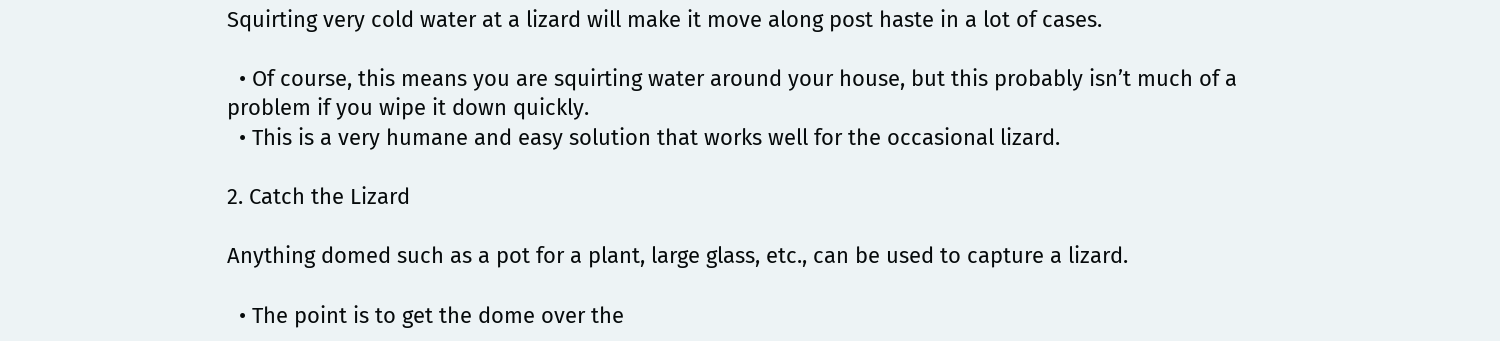Squirting very cold water at a lizard will make it move along post haste in a lot of cases.

  • Of course, this means you are squirting water around your house, but this probably isn’t much of a problem if you wipe it down quickly.
  • This is a very humane and easy solution that works well for the occasional lizard.

2. Catch the Lizard

Anything domed such as a pot for a plant, large glass, etc., can be used to capture a lizard.

  • The point is to get the dome over the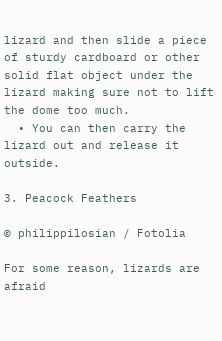lizard and then slide a piece of sturdy cardboard or other solid flat object under the lizard making sure not to lift the dome too much.
  • You can then carry the lizard out and release it outside.

3. Peacock Feathers

© philippilosian / Fotolia

For some reason, lizards are afraid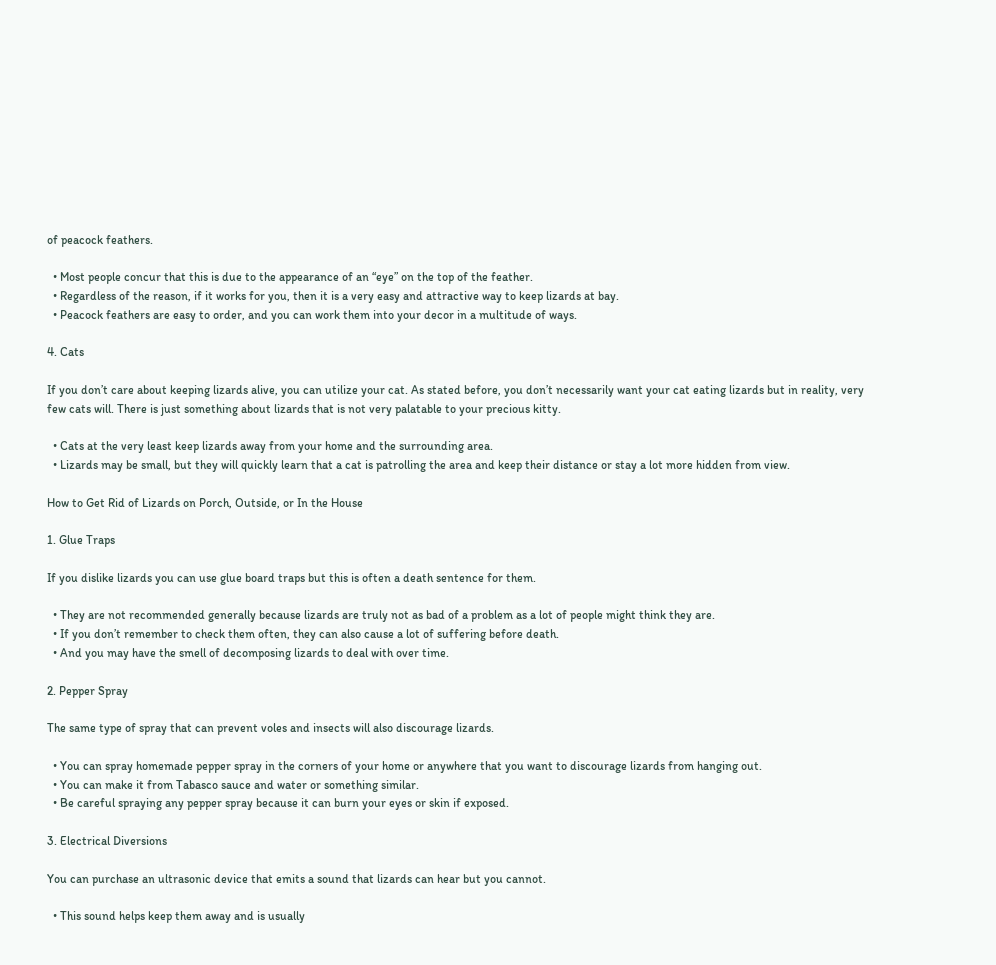of peacock feathers.

  • Most people concur that this is due to the appearance of an “eye” on the top of the feather.
  • Regardless of the reason, if it works for you, then it is a very easy and attractive way to keep lizards at bay.
  • Peacock feathers are easy to order, and you can work them into your decor in a multitude of ways.

4. Cats

If you don’t care about keeping lizards alive, you can utilize your cat. As stated before, you don’t necessarily want your cat eating lizards but in reality, very few cats will. There is just something about lizards that is not very palatable to your precious kitty.

  • Cats at the very least keep lizards away from your home and the surrounding area.
  • Lizards may be small, but they will quickly learn that a cat is patrolling the area and keep their distance or stay a lot more hidden from view.

How to Get Rid of Lizards on Porch, Outside, or In the House

1. Glue Traps

If you dislike lizards you can use glue board traps but this is often a death sentence for them.

  • They are not recommended generally because lizards are truly not as bad of a problem as a lot of people might think they are.
  • If you don’t remember to check them often, they can also cause a lot of suffering before death.
  • And you may have the smell of decomposing lizards to deal with over time.

2. Pepper Spray

The same type of spray that can prevent voles and insects will also discourage lizards.

  • You can spray homemade pepper spray in the corners of your home or anywhere that you want to discourage lizards from hanging out.
  • You can make it from Tabasco sauce and water or something similar.
  • Be careful spraying any pepper spray because it can burn your eyes or skin if exposed.

3. Electrical Diversions

You can purchase an ultrasonic device that emits a sound that lizards can hear but you cannot.

  • This sound helps keep them away and is usually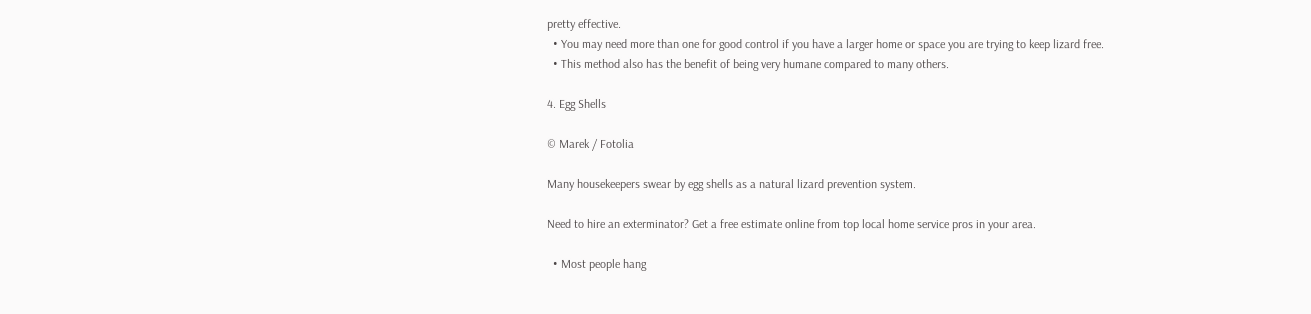pretty effective.
  • You may need more than one for good control if you have a larger home or space you are trying to keep lizard free.
  • This method also has the benefit of being very humane compared to many others.

4. Egg Shells

© Marek / Fotolia

Many housekeepers swear by egg shells as a natural lizard prevention system.

Need to hire an exterminator? Get a free estimate online from top local home service pros in your area.

  • Most people hang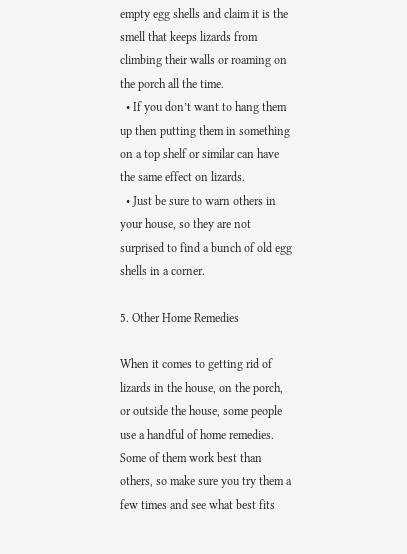empty egg shells and claim it is the smell that keeps lizards from climbing their walls or roaming on the porch all the time.
  • If you don’t want to hang them up then putting them in something on a top shelf or similar can have the same effect on lizards.
  • Just be sure to warn others in your house, so they are not surprised to find a bunch of old egg shells in a corner.

5. Other Home Remedies

When it comes to getting rid of lizards in the house, on the porch, or outside the house, some people use a handful of home remedies. Some of them work best than others, so make sure you try them a few times and see what best fits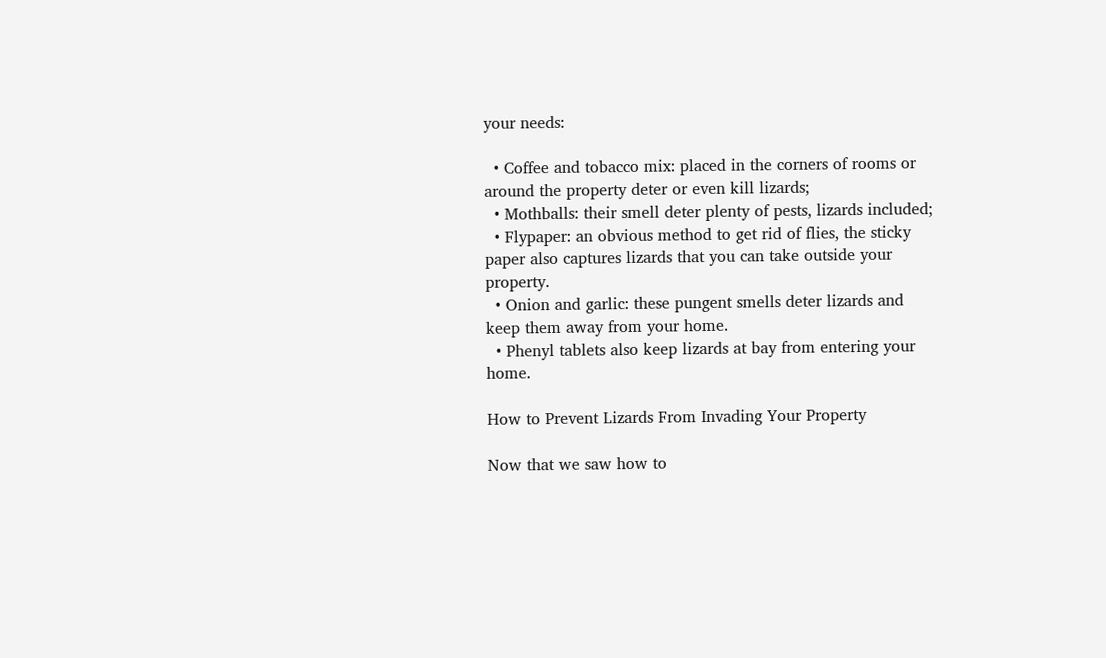your needs:

  • Coffee and tobacco mix: placed in the corners of rooms or around the property deter or even kill lizards;
  • Mothballs: their smell deter plenty of pests, lizards included;
  • Flypaper: an obvious method to get rid of flies, the sticky paper also captures lizards that you can take outside your property.
  • Onion and garlic: these pungent smells deter lizards and keep them away from your home.
  • Phenyl tablets also keep lizards at bay from entering your home.

How to Prevent Lizards From Invading Your Property

Now that we saw how to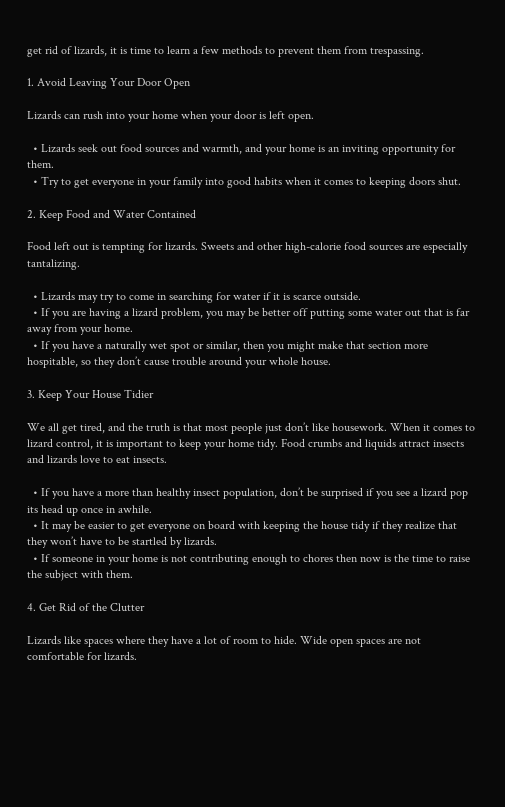get rid of lizards, it is time to learn a few methods to prevent them from trespassing.

1. Avoid Leaving Your Door Open

Lizards can rush into your home when your door is left open.

  • Lizards seek out food sources and warmth, and your home is an inviting opportunity for them.
  • Try to get everyone in your family into good habits when it comes to keeping doors shut.

2. Keep Food and Water Contained

Food left out is tempting for lizards. Sweets and other high-calorie food sources are especially tantalizing.

  • Lizards may try to come in searching for water if it is scarce outside.
  • If you are having a lizard problem, you may be better off putting some water out that is far away from your home.
  • If you have a naturally wet spot or similar, then you might make that section more hospitable, so they don’t cause trouble around your whole house.

3. Keep Your House Tidier

We all get tired, and the truth is that most people just don’t like housework. When it comes to lizard control, it is important to keep your home tidy. Food crumbs and liquids attract insects and lizards love to eat insects.

  • If you have a more than healthy insect population, don’t be surprised if you see a lizard pop its head up once in awhile.
  • It may be easier to get everyone on board with keeping the house tidy if they realize that they won’t have to be startled by lizards.
  • If someone in your home is not contributing enough to chores then now is the time to raise the subject with them.

4. Get Rid of the Clutter

Lizards like spaces where they have a lot of room to hide. Wide open spaces are not comfortable for lizards.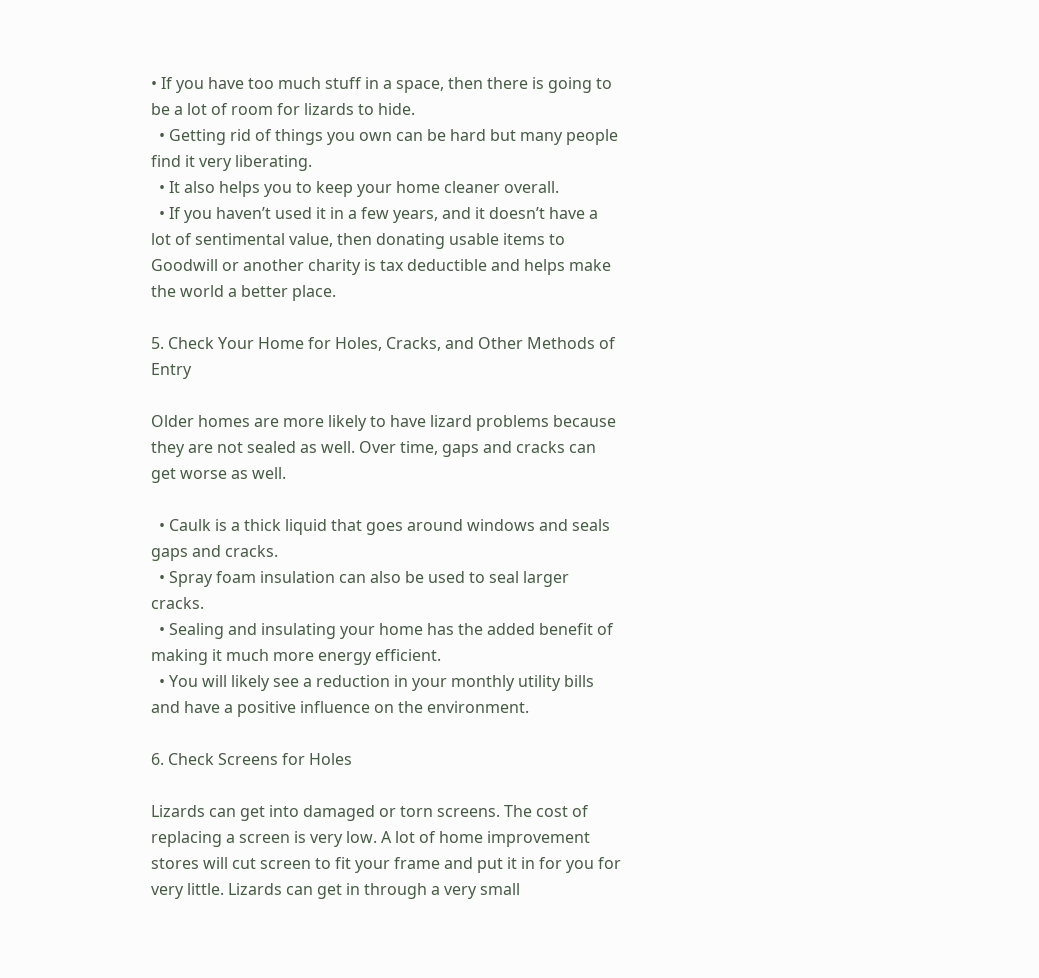• If you have too much stuff in a space, then there is going to be a lot of room for lizards to hide.
  • Getting rid of things you own can be hard but many people find it very liberating.
  • It also helps you to keep your home cleaner overall.
  • If you haven’t used it in a few years, and it doesn’t have a lot of sentimental value, then donating usable items to Goodwill or another charity is tax deductible and helps make the world a better place.

5. Check Your Home for Holes, Cracks, and Other Methods of Entry

Older homes are more likely to have lizard problems because they are not sealed as well. Over time, gaps and cracks can get worse as well.

  • Caulk is a thick liquid that goes around windows and seals gaps and cracks.
  • Spray foam insulation can also be used to seal larger cracks.
  • Sealing and insulating your home has the added benefit of making it much more energy efficient.
  • You will likely see a reduction in your monthly utility bills and have a positive influence on the environment.

6. Check Screens for Holes

Lizards can get into damaged or torn screens. The cost of replacing a screen is very low. A lot of home improvement stores will cut screen to fit your frame and put it in for you for very little. Lizards can get in through a very small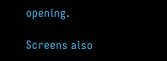opening.

Screens also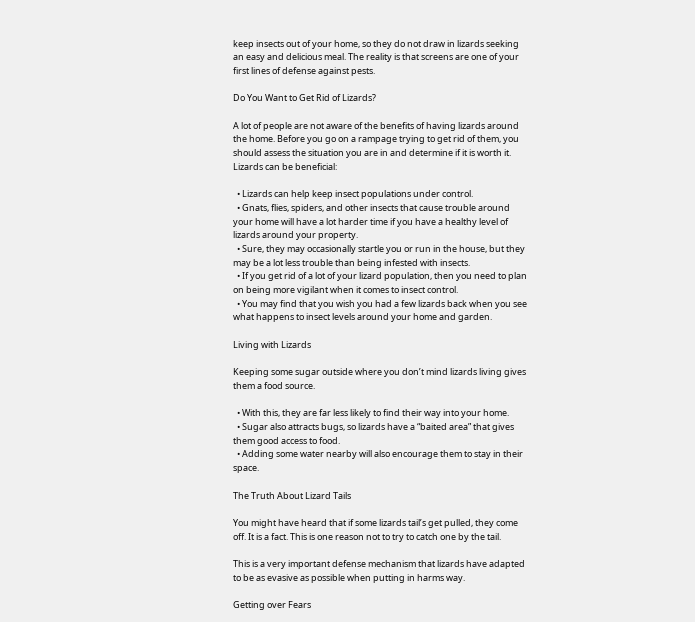keep insects out of your home, so they do not draw in lizards seeking an easy and delicious meal. The reality is that screens are one of your first lines of defense against pests.

Do You Want to Get Rid of Lizards?

A lot of people are not aware of the benefits of having lizards around the home. Before you go on a rampage trying to get rid of them, you should assess the situation you are in and determine if it is worth it. Lizards can be beneficial:

  • Lizards can help keep insect populations under control.
  • Gnats, flies, spiders, and other insects that cause trouble around your home will have a lot harder time if you have a healthy level of lizards around your property.
  • Sure, they may occasionally startle you or run in the house, but they may be a lot less trouble than being infested with insects.
  • If you get rid of a lot of your lizard population, then you need to plan on being more vigilant when it comes to insect control.
  • You may find that you wish you had a few lizards back when you see what happens to insect levels around your home and garden.

Living with Lizards

Keeping some sugar outside where you don’t mind lizards living gives them a food source.

  • With this, they are far less likely to find their way into your home.
  • Sugar also attracts bugs, so lizards have a “baited area” that gives them good access to food.
  • Adding some water nearby will also encourage them to stay in their space.

The Truth About Lizard Tails

You might have heard that if some lizards tail’s get pulled, they come off. It is a fact. This is one reason not to try to catch one by the tail.

This is a very important defense mechanism that lizards have adapted to be as evasive as possible when putting in harms way.

Getting over Fears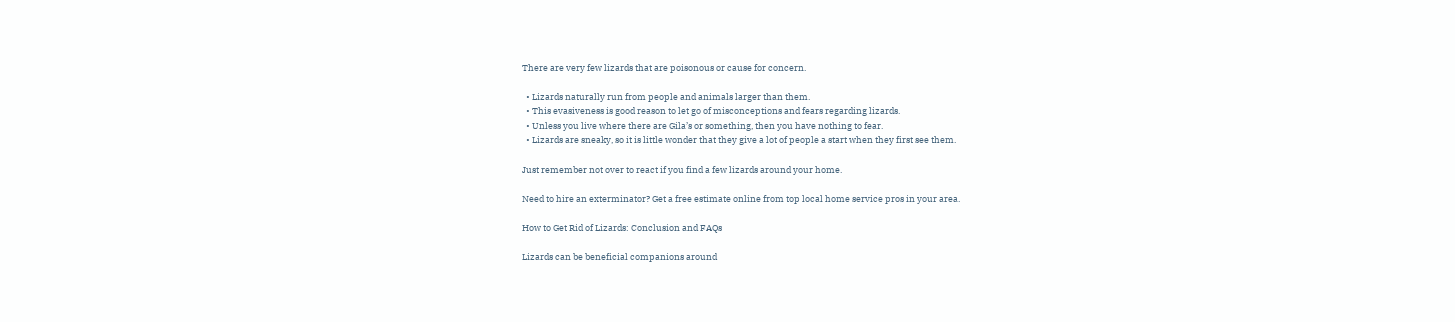There are very few lizards that are poisonous or cause for concern.

  • Lizards naturally run from people and animals larger than them.
  • This evasiveness is good reason to let go of misconceptions and fears regarding lizards.
  • Unless you live where there are Gila’s or something, then you have nothing to fear.
  • Lizards are sneaky, so it is little wonder that they give a lot of people a start when they first see them.

Just remember not over to react if you find a few lizards around your home.

Need to hire an exterminator? Get a free estimate online from top local home service pros in your area.

How to Get Rid of Lizards: Conclusion and FAQs

Lizards can be beneficial companions around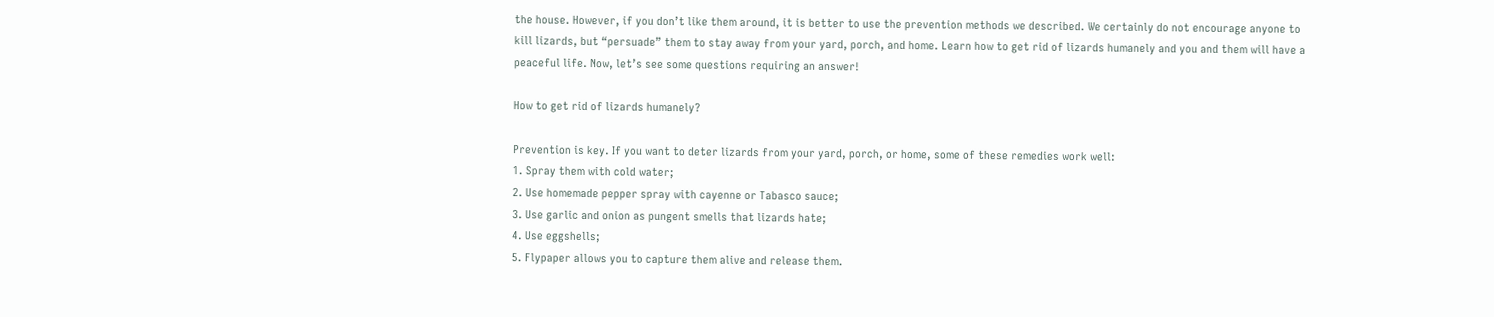the house. However, if you don’t like them around, it is better to use the prevention methods we described. We certainly do not encourage anyone to kill lizards, but “persuade” them to stay away from your yard, porch, and home. Learn how to get rid of lizards humanely and you and them will have a peaceful life. Now, let’s see some questions requiring an answer!

How to get rid of lizards humanely?

Prevention is key. If you want to deter lizards from your yard, porch, or home, some of these remedies work well:
1. Spray them with cold water;
2. Use homemade pepper spray with cayenne or Tabasco sauce;
3. Use garlic and onion as pungent smells that lizards hate;
4. Use eggshells;
5. Flypaper allows you to capture them alive and release them.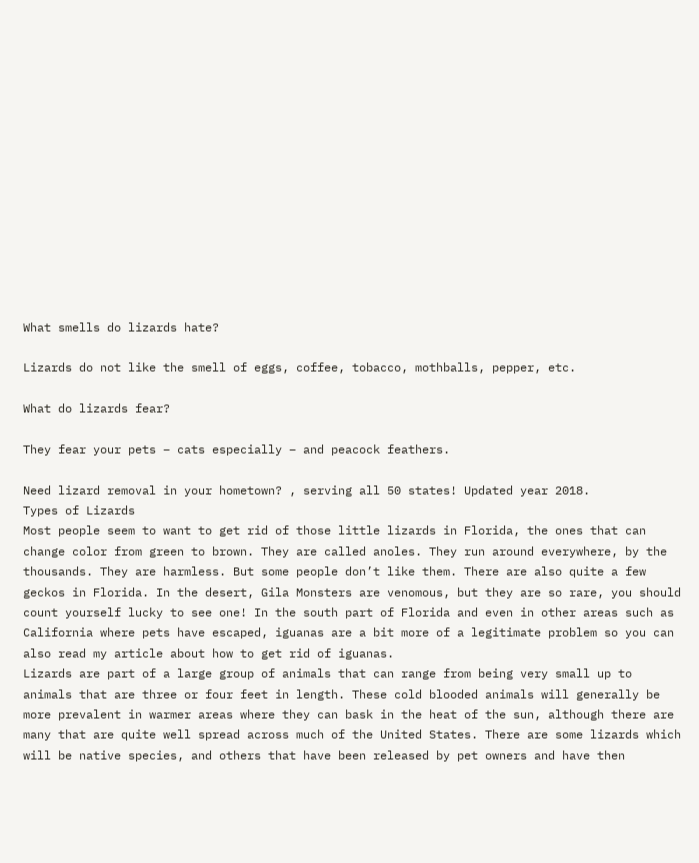What smells do lizards hate?

Lizards do not like the smell of eggs, coffee, tobacco, mothballs, pepper, etc.

What do lizards fear?

They fear your pets – cats especially – and peacock feathers.

Need lizard removal in your hometown? , serving all 50 states! Updated year 2018.
Types of Lizards
Most people seem to want to get rid of those little lizards in Florida, the ones that can change color from green to brown. They are called anoles. They run around everywhere, by the thousands. They are harmless. But some people don’t like them. There are also quite a few geckos in Florida. In the desert, Gila Monsters are venomous, but they are so rare, you should count yourself lucky to see one! In the south part of Florida and even in other areas such as California where pets have escaped, iguanas are a bit more of a legitimate problem so you can also read my article about how to get rid of iguanas.
Lizards are part of a large group of animals that can range from being very small up to animals that are three or four feet in length. These cold blooded animals will generally be more prevalent in warmer areas where they can bask in the heat of the sun, although there are many that are quite well spread across much of the United States. There are some lizards which will be native species, and others that have been released by pet owners and have then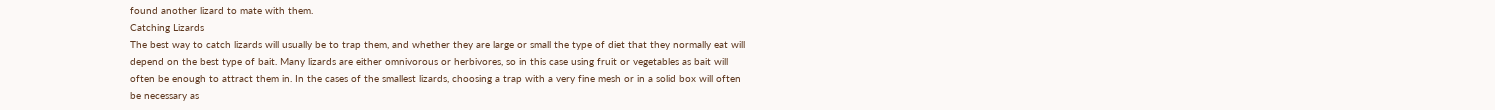found another lizard to mate with them.
Catching Lizards
The best way to catch lizards will usually be to trap them, and whether they are large or small the type of diet that they normally eat will depend on the best type of bait. Many lizards are either omnivorous or herbivores, so in this case using fruit or vegetables as bait will often be enough to attract them in. In the cases of the smallest lizards, choosing a trap with a very fine mesh or in a solid box will often be necessary as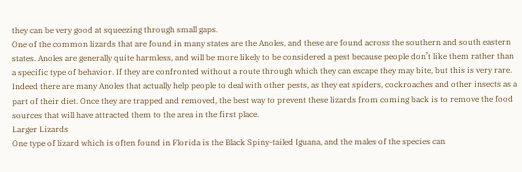they can be very good at squeezing through small gaps.
One of the common lizards that are found in many states are the Anoles, and these are found across the southern and south eastern states. Anoles are generally quite harmless, and will be more likely to be considered a pest because people don’t like them rather than a specific type of behavior. If they are confronted without a route through which they can escape they may bite, but this is very rare. Indeed there are many Anoles that actually help people to deal with other pests, as they eat spiders, cockroaches and other insects as a part of their diet. Once they are trapped and removed, the best way to prevent these lizards from coming back is to remove the food sources that will have attracted them to the area in the first place.
Larger Lizards
One type of lizard which is often found in Florida is the Black Spiny-tailed Iguana, and the males of the species can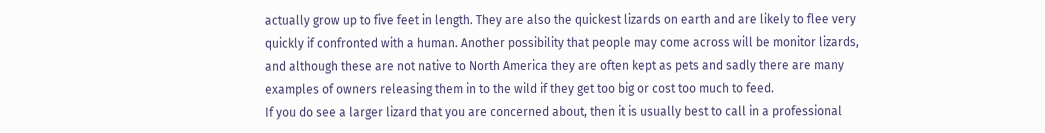actually grow up to five feet in length. They are also the quickest lizards on earth and are likely to flee very quickly if confronted with a human. Another possibility that people may come across will be monitor lizards, and although these are not native to North America they are often kept as pets and sadly there are many examples of owners releasing them in to the wild if they get too big or cost too much to feed.
If you do see a larger lizard that you are concerned about, then it is usually best to call in a professional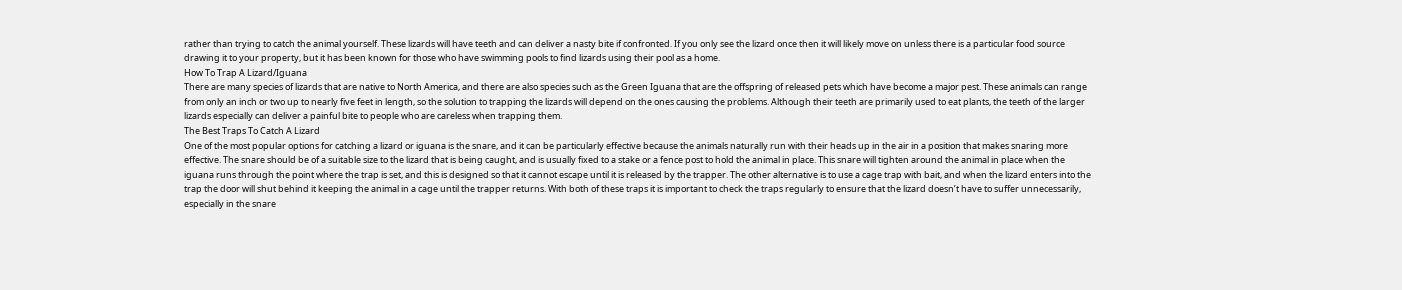rather than trying to catch the animal yourself. These lizards will have teeth and can deliver a nasty bite if confronted. If you only see the lizard once then it will likely move on unless there is a particular food source drawing it to your property, but it has been known for those who have swimming pools to find lizards using their pool as a home.
How To Trap A Lizard/Iguana
There are many species of lizards that are native to North America, and there are also species such as the Green Iguana that are the offspring of released pets which have become a major pest. These animals can range from only an inch or two up to nearly five feet in length, so the solution to trapping the lizards will depend on the ones causing the problems. Although their teeth are primarily used to eat plants, the teeth of the larger lizards especially can deliver a painful bite to people who are careless when trapping them.
The Best Traps To Catch A Lizard
One of the most popular options for catching a lizard or iguana is the snare, and it can be particularly effective because the animals naturally run with their heads up in the air in a position that makes snaring more effective. The snare should be of a suitable size to the lizard that is being caught, and is usually fixed to a stake or a fence post to hold the animal in place. This snare will tighten around the animal in place when the iguana runs through the point where the trap is set, and this is designed so that it cannot escape until it is released by the trapper. The other alternative is to use a cage trap with bait, and when the lizard enters into the trap the door will shut behind it keeping the animal in a cage until the trapper returns. With both of these traps it is important to check the traps regularly to ensure that the lizard doesn’t have to suffer unnecessarily, especially in the snare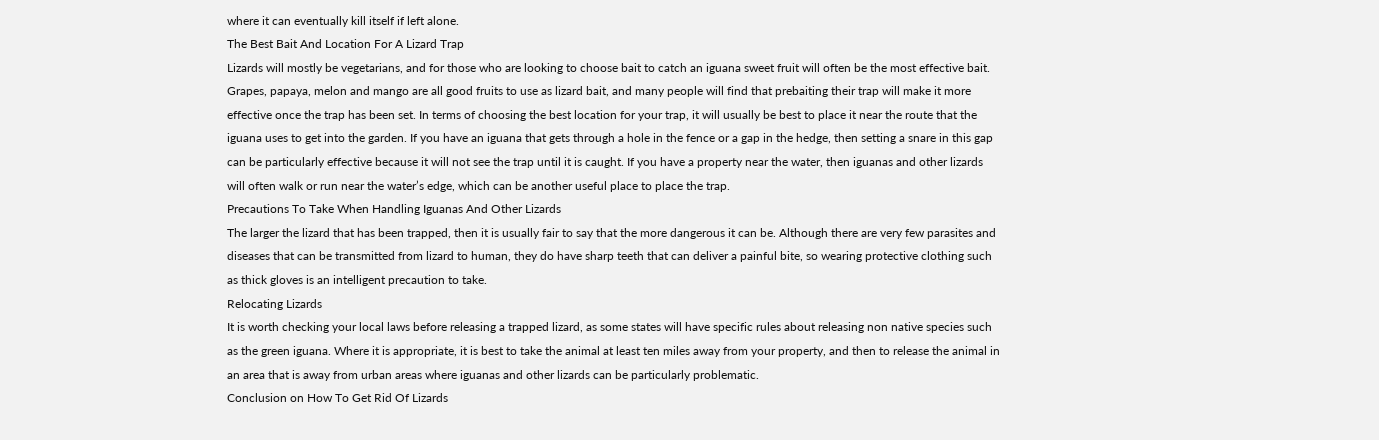where it can eventually kill itself if left alone.
The Best Bait And Location For A Lizard Trap
Lizards will mostly be vegetarians, and for those who are looking to choose bait to catch an iguana sweet fruit will often be the most effective bait. Grapes, papaya, melon and mango are all good fruits to use as lizard bait, and many people will find that prebaiting their trap will make it more effective once the trap has been set. In terms of choosing the best location for your trap, it will usually be best to place it near the route that the iguana uses to get into the garden. If you have an iguana that gets through a hole in the fence or a gap in the hedge, then setting a snare in this gap can be particularly effective because it will not see the trap until it is caught. If you have a property near the water, then iguanas and other lizards will often walk or run near the water’s edge, which can be another useful place to place the trap.
Precautions To Take When Handling Iguanas And Other Lizards
The larger the lizard that has been trapped, then it is usually fair to say that the more dangerous it can be. Although there are very few parasites and diseases that can be transmitted from lizard to human, they do have sharp teeth that can deliver a painful bite, so wearing protective clothing such as thick gloves is an intelligent precaution to take.
Relocating Lizards
It is worth checking your local laws before releasing a trapped lizard, as some states will have specific rules about releasing non native species such as the green iguana. Where it is appropriate, it is best to take the animal at least ten miles away from your property, and then to release the animal in an area that is away from urban areas where iguanas and other lizards can be particularly problematic.
Conclusion on How To Get Rid Of Lizards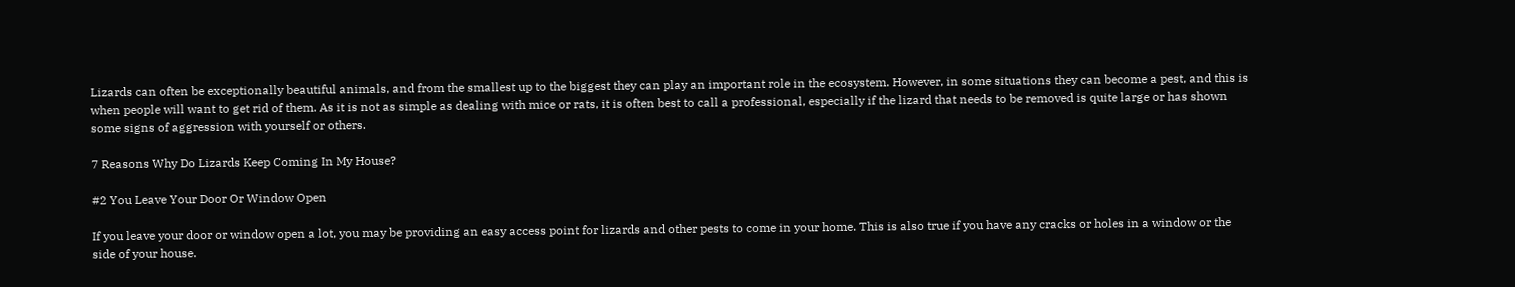Lizards can often be exceptionally beautiful animals, and from the smallest up to the biggest they can play an important role in the ecosystem. However, in some situations they can become a pest, and this is when people will want to get rid of them. As it is not as simple as dealing with mice or rats, it is often best to call a professional, especially if the lizard that needs to be removed is quite large or has shown some signs of aggression with yourself or others.

7 Reasons Why Do Lizards Keep Coming In My House?

#2 You Leave Your Door Or Window Open

If you leave your door or window open a lot, you may be providing an easy access point for lizards and other pests to come in your home. This is also true if you have any cracks or holes in a window or the side of your house.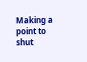Making a point to shut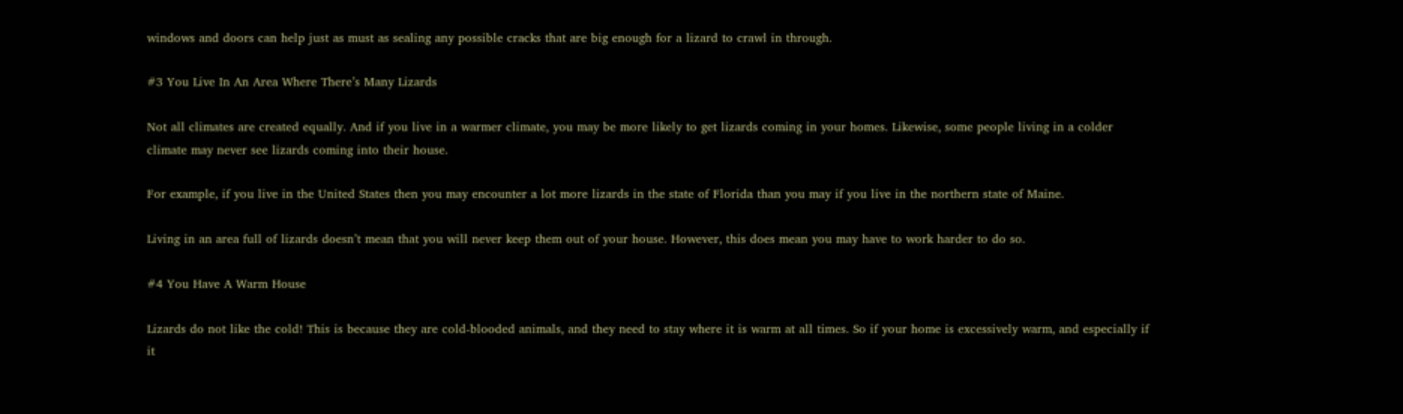windows and doors can help just as must as sealing any possible cracks that are big enough for a lizard to crawl in through.

#3 You Live In An Area Where There’s Many Lizards

Not all climates are created equally. And if you live in a warmer climate, you may be more likely to get lizards coming in your homes. Likewise, some people living in a colder climate may never see lizards coming into their house.

For example, if you live in the United States then you may encounter a lot more lizards in the state of Florida than you may if you live in the northern state of Maine.

Living in an area full of lizards doesn’t mean that you will never keep them out of your house. However, this does mean you may have to work harder to do so.

#4 You Have A Warm House

Lizards do not like the cold! This is because they are cold-blooded animals, and they need to stay where it is warm at all times. So if your home is excessively warm, and especially if it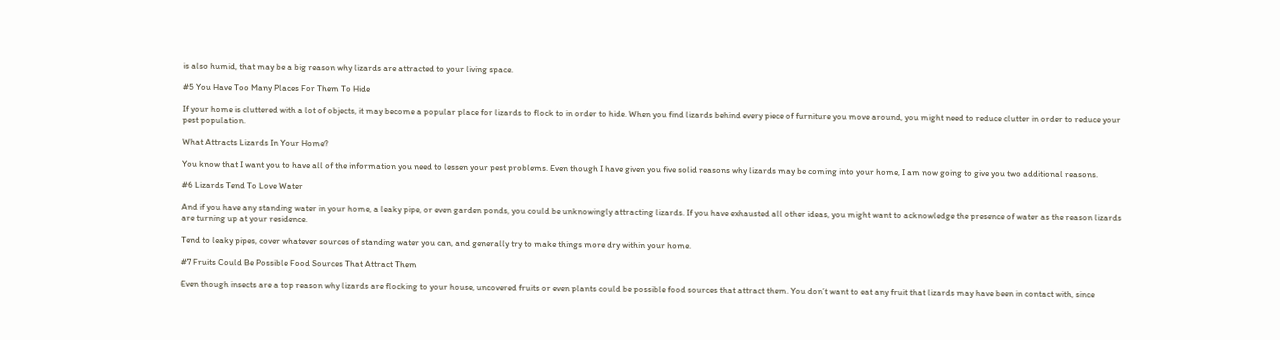is also humid, that may be a big reason why lizards are attracted to your living space.

#5 You Have Too Many Places For Them To Hide

If your home is cluttered with a lot of objects, it may become a popular place for lizards to flock to in order to hide. When you find lizards behind every piece of furniture you move around, you might need to reduce clutter in order to reduce your pest population.

What Attracts Lizards In Your Home?

You know that I want you to have all of the information you need to lessen your pest problems. Even though I have given you five solid reasons why lizards may be coming into your home, I am now going to give you two additional reasons.

#6 Lizards Tend To Love Water

And if you have any standing water in your home, a leaky pipe, or even garden ponds, you could be unknowingly attracting lizards. If you have exhausted all other ideas, you might want to acknowledge the presence of water as the reason lizards are turning up at your residence.

Tend to leaky pipes, cover whatever sources of standing water you can, and generally try to make things more dry within your home.

#7 Fruits Could Be Possible Food Sources That Attract Them

Even though insects are a top reason why lizards are flocking to your house, uncovered fruits or even plants could be possible food sources that attract them. You don’t want to eat any fruit that lizards may have been in contact with, since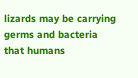lizards may be carrying germs and bacteria that humans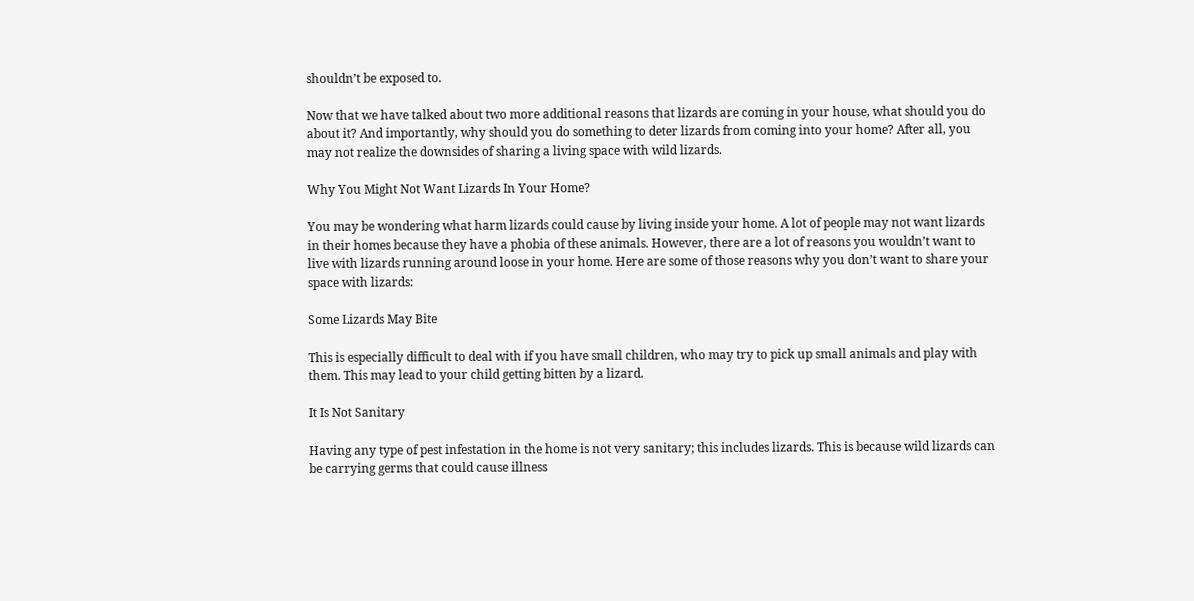shouldn’t be exposed to.

Now that we have talked about two more additional reasons that lizards are coming in your house, what should you do about it? And importantly, why should you do something to deter lizards from coming into your home? After all, you may not realize the downsides of sharing a living space with wild lizards.

Why You Might Not Want Lizards In Your Home?

You may be wondering what harm lizards could cause by living inside your home. A lot of people may not want lizards in their homes because they have a phobia of these animals. However, there are a lot of reasons you wouldn’t want to live with lizards running around loose in your home. Here are some of those reasons why you don’t want to share your space with lizards:

Some Lizards May Bite

This is especially difficult to deal with if you have small children, who may try to pick up small animals and play with them. This may lead to your child getting bitten by a lizard.

It Is Not Sanitary

Having any type of pest infestation in the home is not very sanitary; this includes lizards. This is because wild lizards can be carrying germs that could cause illness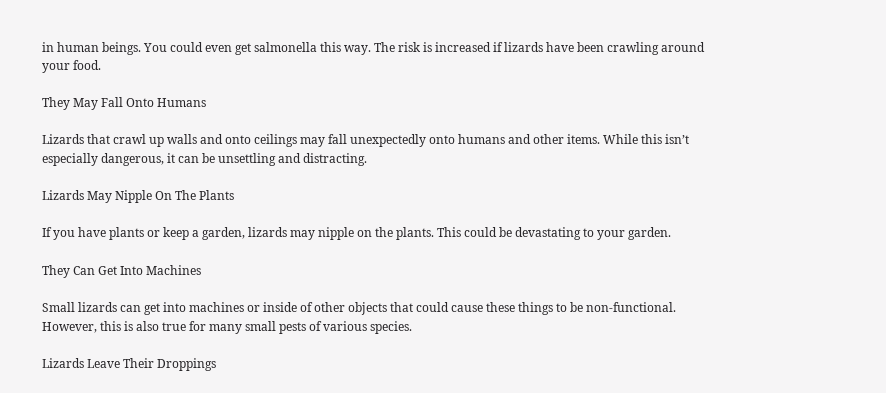in human beings. You could even get salmonella this way. The risk is increased if lizards have been crawling around your food.

They May Fall Onto Humans

Lizards that crawl up walls and onto ceilings may fall unexpectedly onto humans and other items. While this isn’t especially dangerous, it can be unsettling and distracting.

Lizards May Nipple On The Plants

If you have plants or keep a garden, lizards may nipple on the plants. This could be devastating to your garden.

They Can Get Into Machines

Small lizards can get into machines or inside of other objects that could cause these things to be non-functional. However, this is also true for many small pests of various species.

Lizards Leave Their Droppings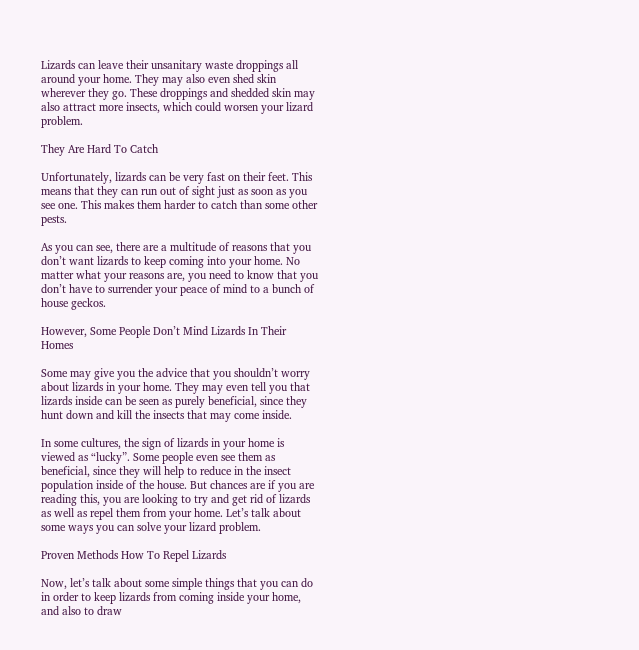Lizards can leave their unsanitary waste droppings all around your home. They may also even shed skin wherever they go. These droppings and shedded skin may also attract more insects, which could worsen your lizard problem.

They Are Hard To Catch

Unfortunately, lizards can be very fast on their feet. This means that they can run out of sight just as soon as you see one. This makes them harder to catch than some other pests.

As you can see, there are a multitude of reasons that you don’t want lizards to keep coming into your home. No matter what your reasons are, you need to know that you don’t have to surrender your peace of mind to a bunch of house geckos.

However, Some People Don’t Mind Lizards In Their Homes

Some may give you the advice that you shouldn’t worry about lizards in your home. They may even tell you that lizards inside can be seen as purely beneficial, since they hunt down and kill the insects that may come inside.

In some cultures, the sign of lizards in your home is viewed as “lucky”. Some people even see them as beneficial, since they will help to reduce in the insect population inside of the house. But chances are if you are reading this, you are looking to try and get rid of lizards as well as repel them from your home. Let’s talk about some ways you can solve your lizard problem.

Proven Methods How To Repel Lizards

Now, let’s talk about some simple things that you can do in order to keep lizards from coming inside your home, and also to draw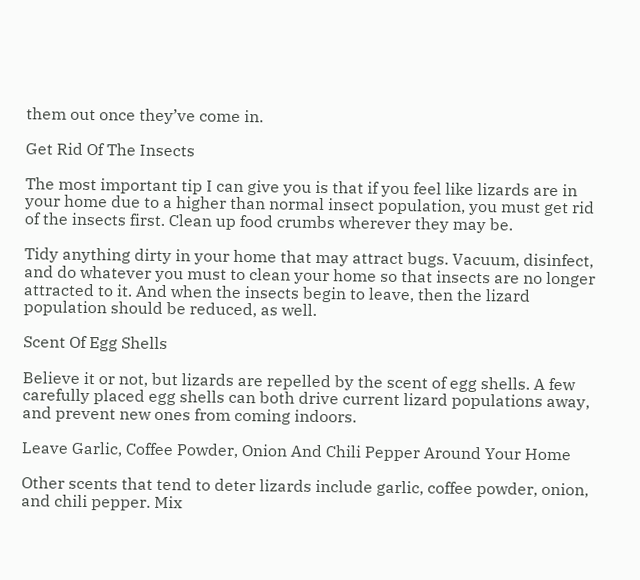them out once they’ve come in.

Get Rid Of The Insects

The most important tip I can give you is that if you feel like lizards are in your home due to a higher than normal insect population, you must get rid of the insects first. Clean up food crumbs wherever they may be.

Tidy anything dirty in your home that may attract bugs. Vacuum, disinfect, and do whatever you must to clean your home so that insects are no longer attracted to it. And when the insects begin to leave, then the lizard population should be reduced, as well.

Scent Of Egg Shells

Believe it or not, but lizards are repelled by the scent of egg shells. A few carefully placed egg shells can both drive current lizard populations away, and prevent new ones from coming indoors.

Leave Garlic, Coffee Powder, Onion And Chili Pepper Around Your Home

Other scents that tend to deter lizards include garlic, coffee powder, onion, and chili pepper. Mix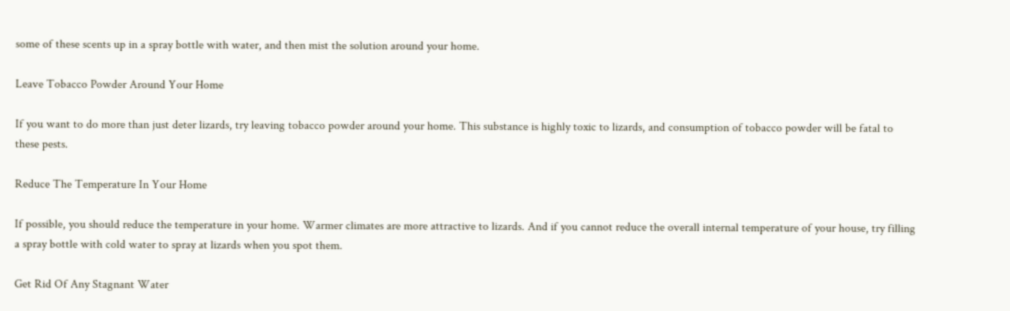some of these scents up in a spray bottle with water, and then mist the solution around your home.

Leave Tobacco Powder Around Your Home

If you want to do more than just deter lizards, try leaving tobacco powder around your home. This substance is highly toxic to lizards, and consumption of tobacco powder will be fatal to these pests.

Reduce The Temperature In Your Home

If possible, you should reduce the temperature in your home. Warmer climates are more attractive to lizards. And if you cannot reduce the overall internal temperature of your house, try filling a spray bottle with cold water to spray at lizards when you spot them.

Get Rid Of Any Stagnant Water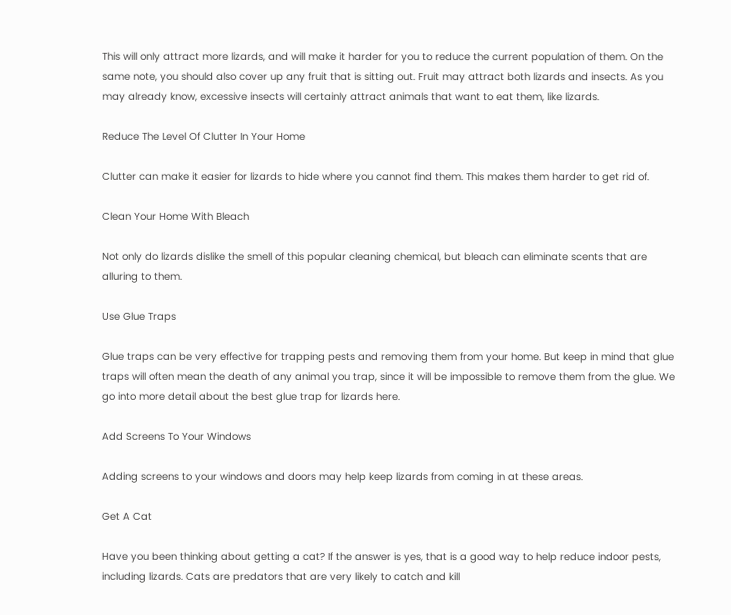This will only attract more lizards, and will make it harder for you to reduce the current population of them. On the same note, you should also cover up any fruit that is sitting out. Fruit may attract both lizards and insects. As you may already know, excessive insects will certainly attract animals that want to eat them, like lizards.

Reduce The Level Of Clutter In Your Home

Clutter can make it easier for lizards to hide where you cannot find them. This makes them harder to get rid of.

Clean Your Home With Bleach

Not only do lizards dislike the smell of this popular cleaning chemical, but bleach can eliminate scents that are alluring to them.

Use Glue Traps

Glue traps can be very effective for trapping pests and removing them from your home. But keep in mind that glue traps will often mean the death of any animal you trap, since it will be impossible to remove them from the glue. We go into more detail about the best glue trap for lizards here.

Add Screens To Your Windows

Adding screens to your windows and doors may help keep lizards from coming in at these areas.

Get A Cat

Have you been thinking about getting a cat? If the answer is yes, that is a good way to help reduce indoor pests, including lizards. Cats are predators that are very likely to catch and kill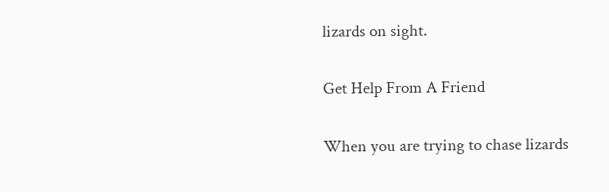lizards on sight.

Get Help From A Friend

When you are trying to chase lizards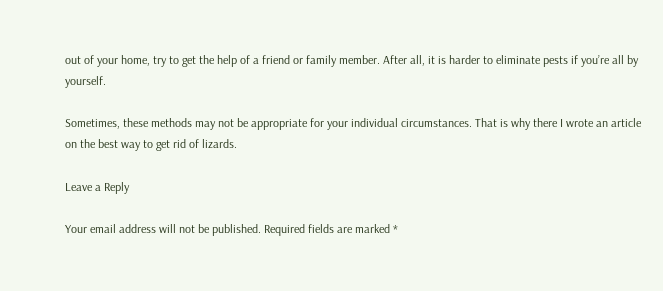out of your home, try to get the help of a friend or family member. After all, it is harder to eliminate pests if you’re all by yourself.

Sometimes, these methods may not be appropriate for your individual circumstances. That is why there I wrote an article on the best way to get rid of lizards.

Leave a Reply

Your email address will not be published. Required fields are marked *